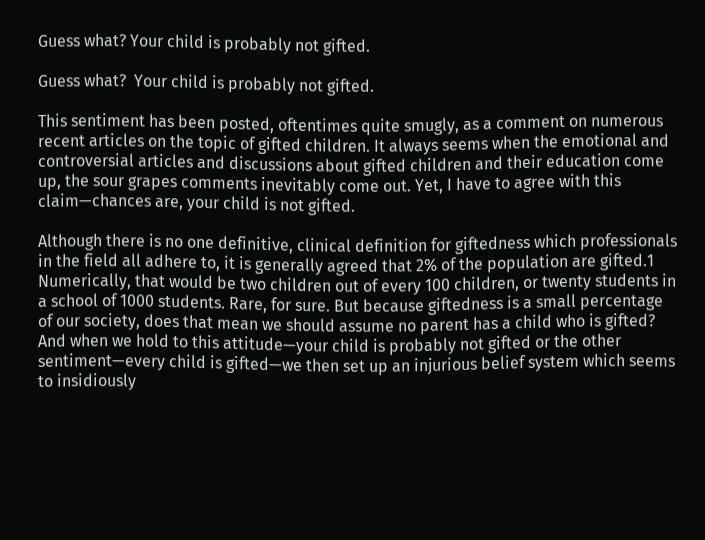Guess what? Your child is probably not gifted.

Guess what?  Your child is probably not gifted.

This sentiment has been posted, oftentimes quite smugly, as a comment on numerous recent articles on the topic of gifted children. It always seems when the emotional and controversial articles and discussions about gifted children and their education come up, the sour grapes comments inevitably come out. Yet, I have to agree with this claim—chances are, your child is not gifted.

Although there is no one definitive, clinical definition for giftedness which professionals in the field all adhere to, it is generally agreed that 2% of the population are gifted.1 Numerically, that would be two children out of every 100 children, or twenty students in a school of 1000 students. Rare, for sure. But because giftedness is a small percentage of our society, does that mean we should assume no parent has a child who is gifted?  And when we hold to this attitude—your child is probably not gifted or the other sentiment—every child is gifted—we then set up an injurious belief system which seems to insidiously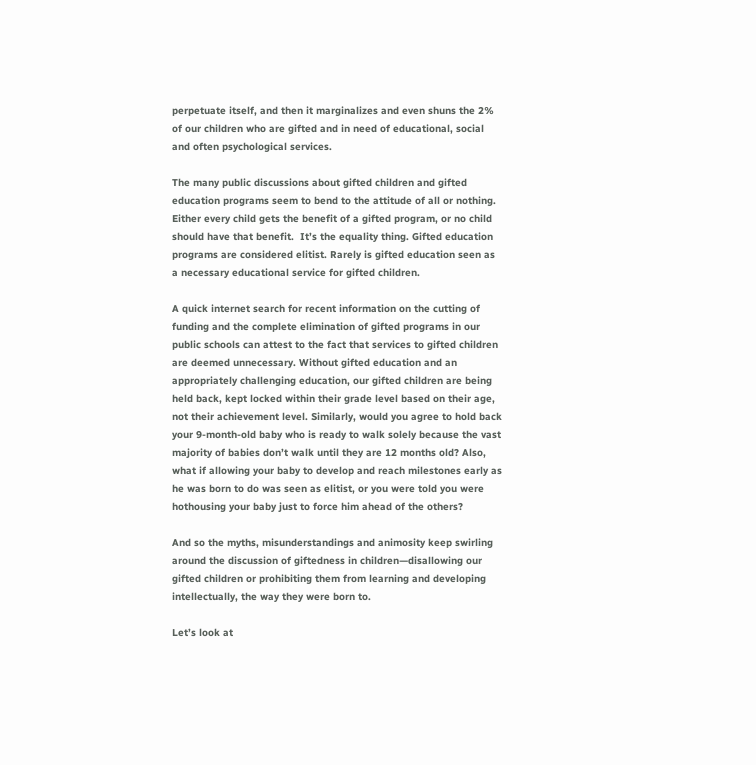perpetuate itself, and then it marginalizes and even shuns the 2% of our children who are gifted and in need of educational, social and often psychological services.

The many public discussions about gifted children and gifted education programs seem to bend to the attitude of all or nothing. Either every child gets the benefit of a gifted program, or no child should have that benefit.  It’s the equality thing. Gifted education programs are considered elitist. Rarely is gifted education seen as a necessary educational service for gifted children.

A quick internet search for recent information on the cutting of funding and the complete elimination of gifted programs in our public schools can attest to the fact that services to gifted children are deemed unnecessary. Without gifted education and an appropriately challenging education, our gifted children are being held back, kept locked within their grade level based on their age, not their achievement level. Similarly, would you agree to hold back your 9-month-old baby who is ready to walk solely because the vast majority of babies don’t walk until they are 12 months old? Also, what if allowing your baby to develop and reach milestones early as he was born to do was seen as elitist, or you were told you were hothousing your baby just to force him ahead of the others?

And so the myths, misunderstandings and animosity keep swirling around the discussion of giftedness in children—disallowing our gifted children or prohibiting them from learning and developing intellectually, the way they were born to.

Let’s look at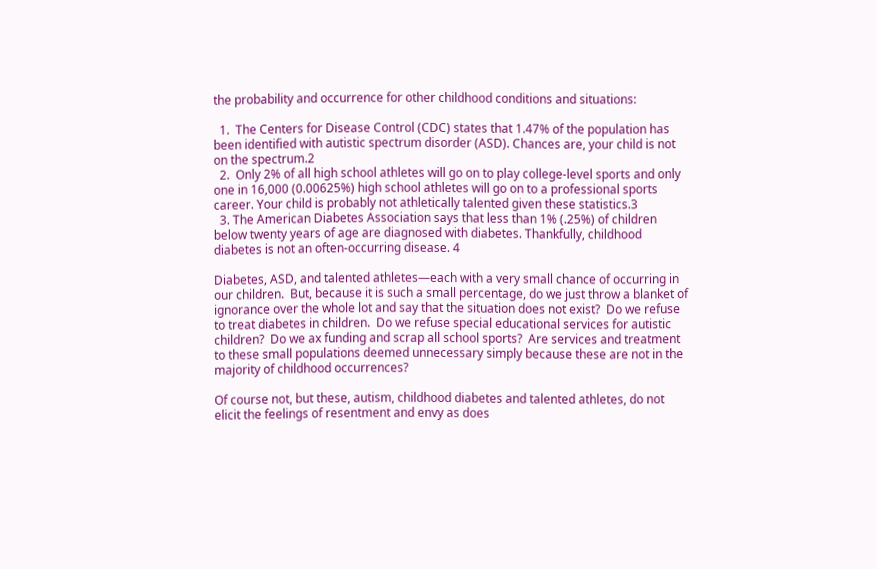the probability and occurrence for other childhood conditions and situations:

  1.  The Centers for Disease Control (CDC) states that 1.47% of the population has been identified with autistic spectrum disorder (ASD). Chances are, your child is not on the spectrum.2
  2.  Only 2% of all high school athletes will go on to play college-level sports and only one in 16,000 (0.00625%) high school athletes will go on to a professional sports career. Your child is probably not athletically talented given these statistics.3
  3. The American Diabetes Association says that less than 1% (.25%) of children below twenty years of age are diagnosed with diabetes. Thankfully, childhood diabetes is not an often-occurring disease. 4

Diabetes, ASD, and talented athletes—each with a very small chance of occurring in our children.  But, because it is such a small percentage, do we just throw a blanket of ignorance over the whole lot and say that the situation does not exist?  Do we refuse to treat diabetes in children.  Do we refuse special educational services for autistic children?  Do we ax funding and scrap all school sports?  Are services and treatment to these small populations deemed unnecessary simply because these are not in the majority of childhood occurrences?

Of course not, but these, autism, childhood diabetes and talented athletes, do not elicit the feelings of resentment and envy as does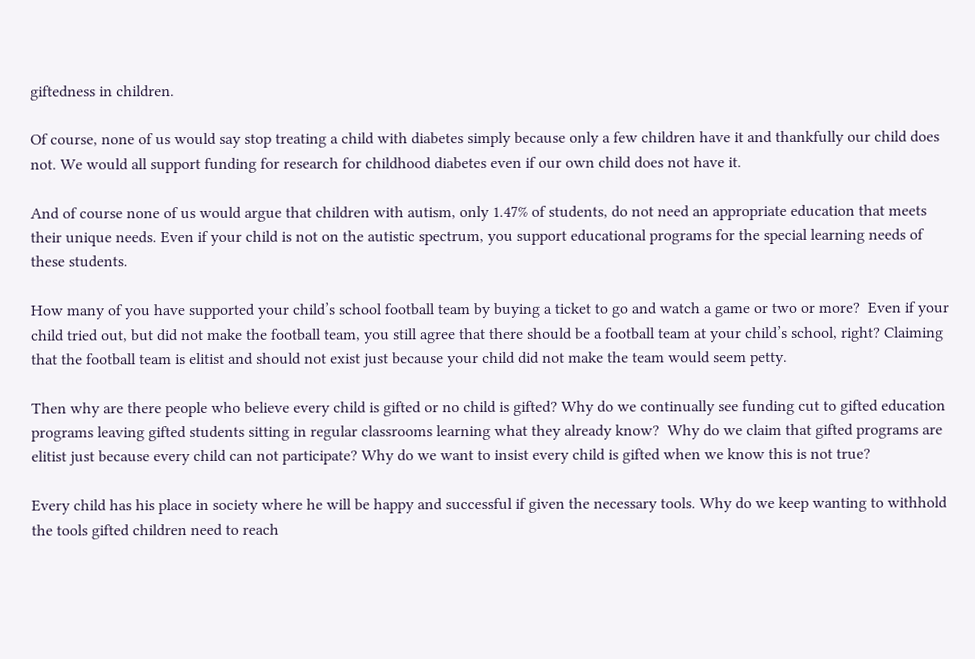giftedness in children.

Of course, none of us would say stop treating a child with diabetes simply because only a few children have it and thankfully our child does not. We would all support funding for research for childhood diabetes even if our own child does not have it.

And of course none of us would argue that children with autism, only 1.47% of students, do not need an appropriate education that meets their unique needs. Even if your child is not on the autistic spectrum, you support educational programs for the special learning needs of these students.

How many of you have supported your child’s school football team by buying a ticket to go and watch a game or two or more?  Even if your child tried out, but did not make the football team, you still agree that there should be a football team at your child’s school, right? Claiming that the football team is elitist and should not exist just because your child did not make the team would seem petty.

Then why are there people who believe every child is gifted or no child is gifted? Why do we continually see funding cut to gifted education programs leaving gifted students sitting in regular classrooms learning what they already know?  Why do we claim that gifted programs are elitist just because every child can not participate? Why do we want to insist every child is gifted when we know this is not true?

Every child has his place in society where he will be happy and successful if given the necessary tools. Why do we keep wanting to withhold the tools gifted children need to reach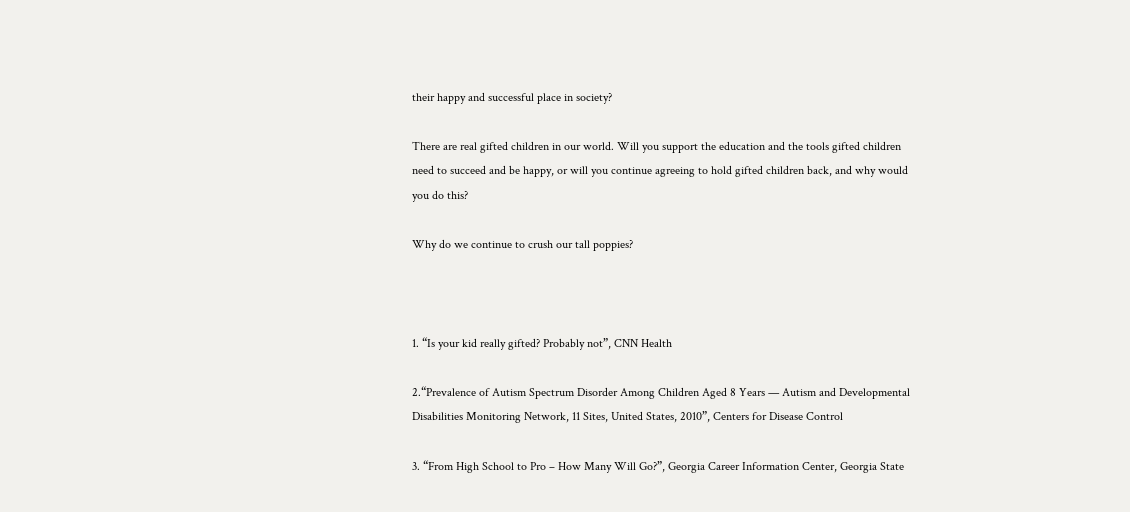their happy and successful place in society?

There are real gifted children in our world. Will you support the education and the tools gifted children need to succeed and be happy, or will you continue agreeing to hold gifted children back, and why would you do this?

Why do we continue to crush our tall poppies?



1. “Is your kid really gifted? Probably not”, CNN Health

2.“Prevalence of Autism Spectrum Disorder Among Children Aged 8 Years — Autism and Developmental Disabilities Monitoring Network, 11 Sites, United States, 2010”, Centers for Disease Control

3. “From High School to Pro – How Many Will Go?”, Georgia Career Information Center, Georgia State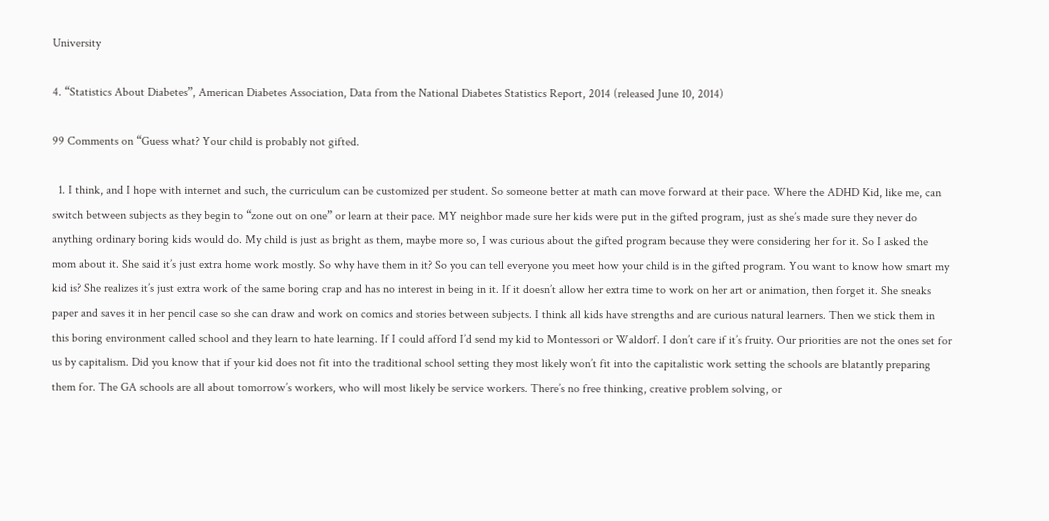University

4. “Statistics About Diabetes”, American Diabetes Association, Data from the National Diabetes Statistics Report, 2014 (released June 10, 2014)

99 Comments on “Guess what? Your child is probably not gifted.

  1. I think, and I hope with internet and such, the curriculum can be customized per student. So someone better at math can move forward at their pace. Where the ADHD Kid, like me, can switch between subjects as they begin to “zone out on one” or learn at their pace. MY neighbor made sure her kids were put in the gifted program, just as she’s made sure they never do anything ordinary boring kids would do. My child is just as bright as them, maybe more so, I was curious about the gifted program because they were considering her for it. So I asked the mom about it. She said it’s just extra home work mostly. So why have them in it? So you can tell everyone you meet how your child is in the gifted program. You want to know how smart my kid is? She realizes it’s just extra work of the same boring crap and has no interest in being in it. If it doesn’t allow her extra time to work on her art or animation, then forget it. She sneaks paper and saves it in her pencil case so she can draw and work on comics and stories between subjects. I think all kids have strengths and are curious natural learners. Then we stick them in this boring environment called school and they learn to hate learning. If I could afford I’d send my kid to Montessori or Waldorf. I don’t care if it’s fruity. Our priorities are not the ones set for us by capitalism. Did you know that if your kid does not fit into the traditional school setting they most likely won’t fit into the capitalistic work setting the schools are blatantly preparing them for. The GA schools are all about tomorrow’s workers, who will most likely be service workers. There’s no free thinking, creative problem solving, or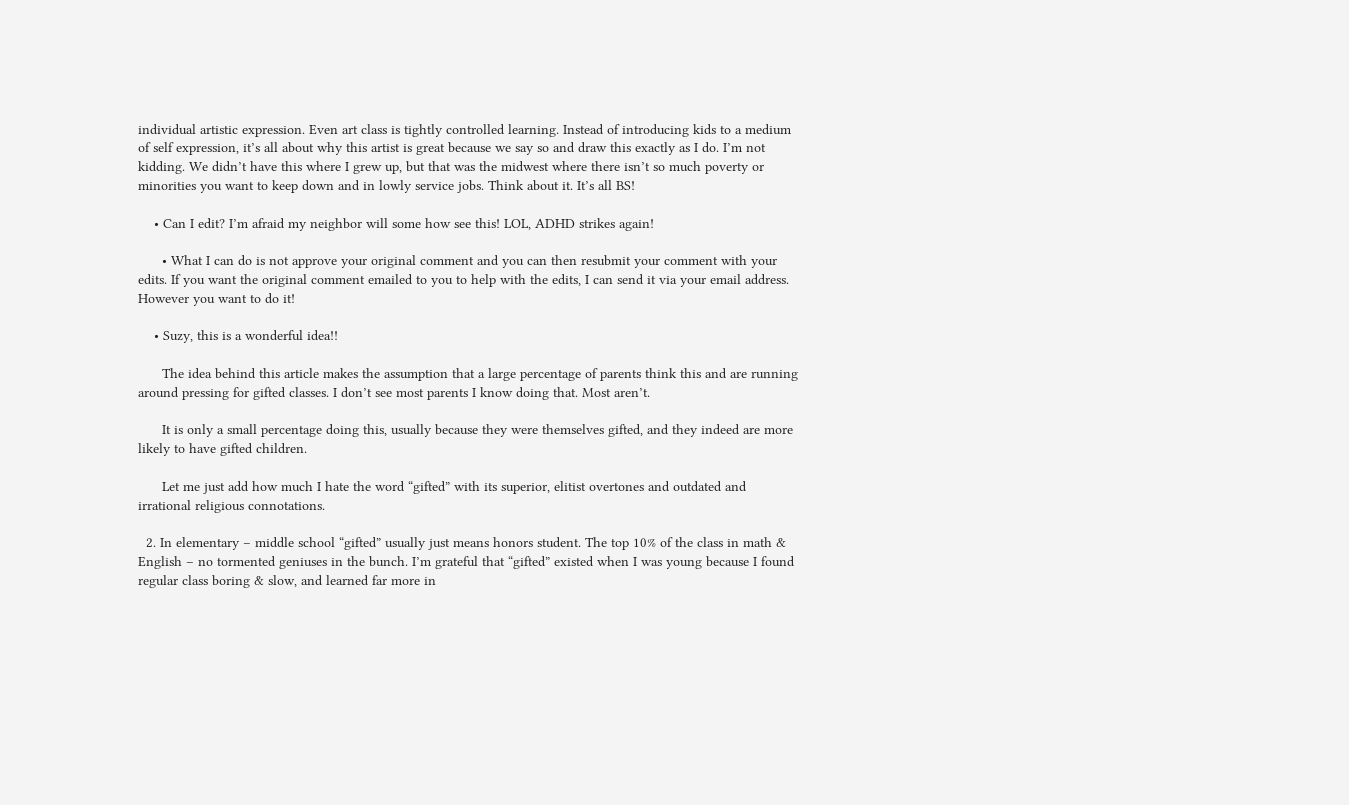individual artistic expression. Even art class is tightly controlled learning. Instead of introducing kids to a medium of self expression, it’s all about why this artist is great because we say so and draw this exactly as I do. I’m not kidding. We didn’t have this where I grew up, but that was the midwest where there isn’t so much poverty or minorities you want to keep down and in lowly service jobs. Think about it. It’s all BS!

    • Can I edit? I’m afraid my neighbor will some how see this! LOL, ADHD strikes again!

      • What I can do is not approve your original comment and you can then resubmit your comment with your edits. If you want the original comment emailed to you to help with the edits, I can send it via your email address. However you want to do it!

    • Suzy, this is a wonderful idea!!

      The idea behind this article makes the assumption that a large percentage of parents think this and are running around pressing for gifted classes. I don’t see most parents I know doing that. Most aren’t.

      It is only a small percentage doing this, usually because they were themselves gifted, and they indeed are more likely to have gifted children.

      Let me just add how much I hate the word “gifted” with its superior, elitist overtones and outdated and irrational religious connotations.

  2. In elementary – middle school “gifted” usually just means honors student. The top 10% of the class in math & English – no tormented geniuses in the bunch. I’m grateful that “gifted” existed when I was young because I found regular class boring & slow, and learned far more in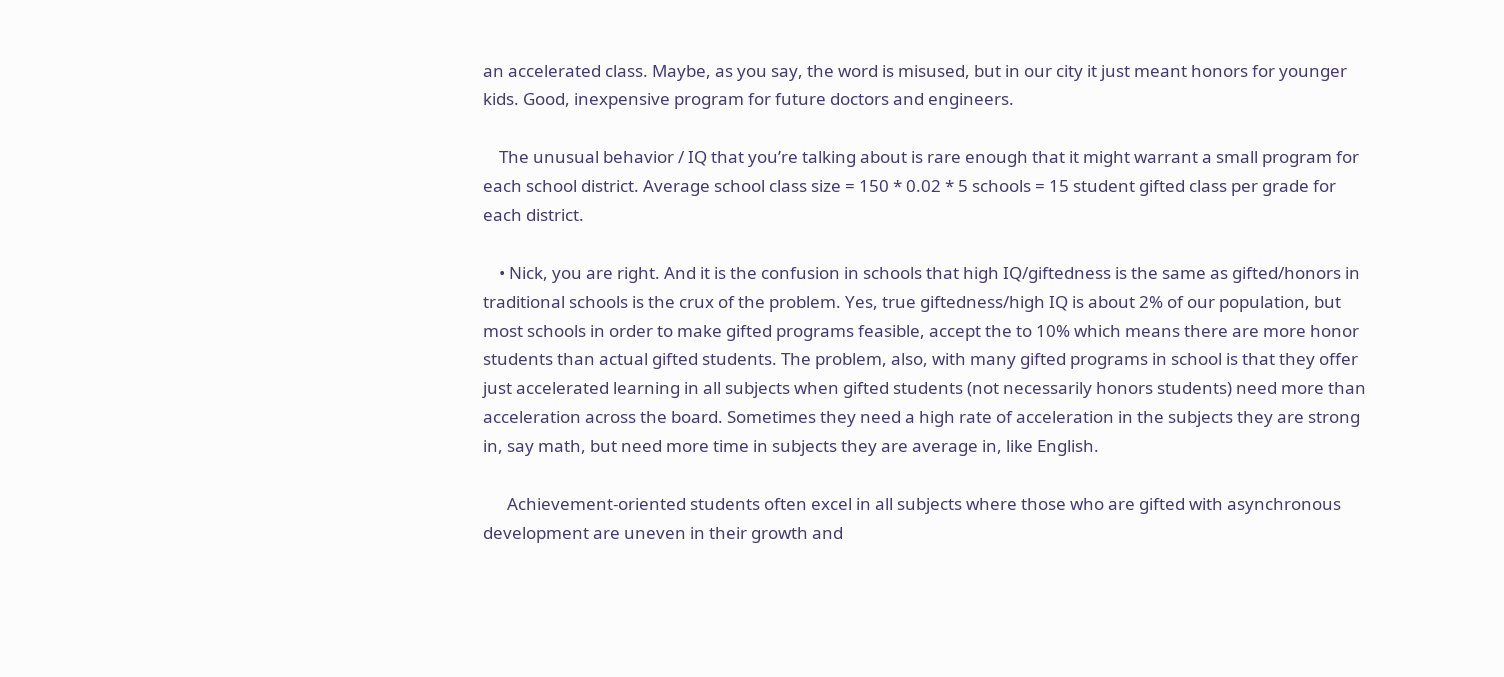an accelerated class. Maybe, as you say, the word is misused, but in our city it just meant honors for younger kids. Good, inexpensive program for future doctors and engineers.

    The unusual behavior / IQ that you’re talking about is rare enough that it might warrant a small program for each school district. Average school class size = 150 * 0.02 * 5 schools = 15 student gifted class per grade for each district.

    • Nick, you are right. And it is the confusion in schools that high IQ/giftedness is the same as gifted/honors in traditional schools is the crux of the problem. Yes, true giftedness/high IQ is about 2% of our population, but most schools in order to make gifted programs feasible, accept the to 10% which means there are more honor students than actual gifted students. The problem, also, with many gifted programs in school is that they offer just accelerated learning in all subjects when gifted students (not necessarily honors students) need more than acceleration across the board. Sometimes they need a high rate of acceleration in the subjects they are strong in, say math, but need more time in subjects they are average in, like English.

      Achievement-oriented students often excel in all subjects where those who are gifted with asynchronous development are uneven in their growth and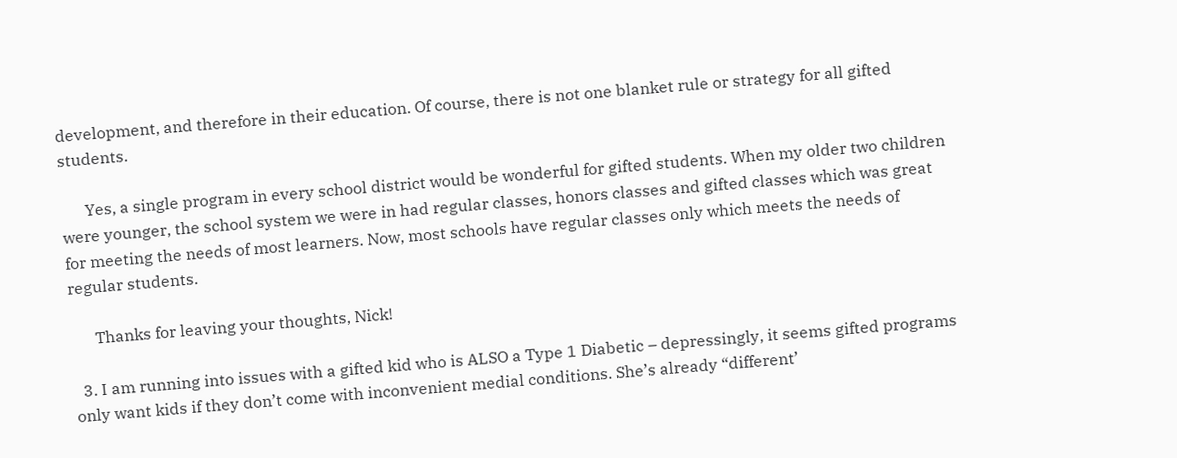development, and therefore in their education. Of course, there is not one blanket rule or strategy for all gifted students.

      Yes, a single program in every school district would be wonderful for gifted students. When my older two children were younger, the school system we were in had regular classes, honors classes and gifted classes which was great for meeting the needs of most learners. Now, most schools have regular classes only which meets the needs of regular students.

      Thanks for leaving your thoughts, Nick!

  3. I am running into issues with a gifted kid who is ALSO a Type 1 Diabetic – depressingly, it seems gifted programs only want kids if they don’t come with inconvenient medial conditions. She’s already “different’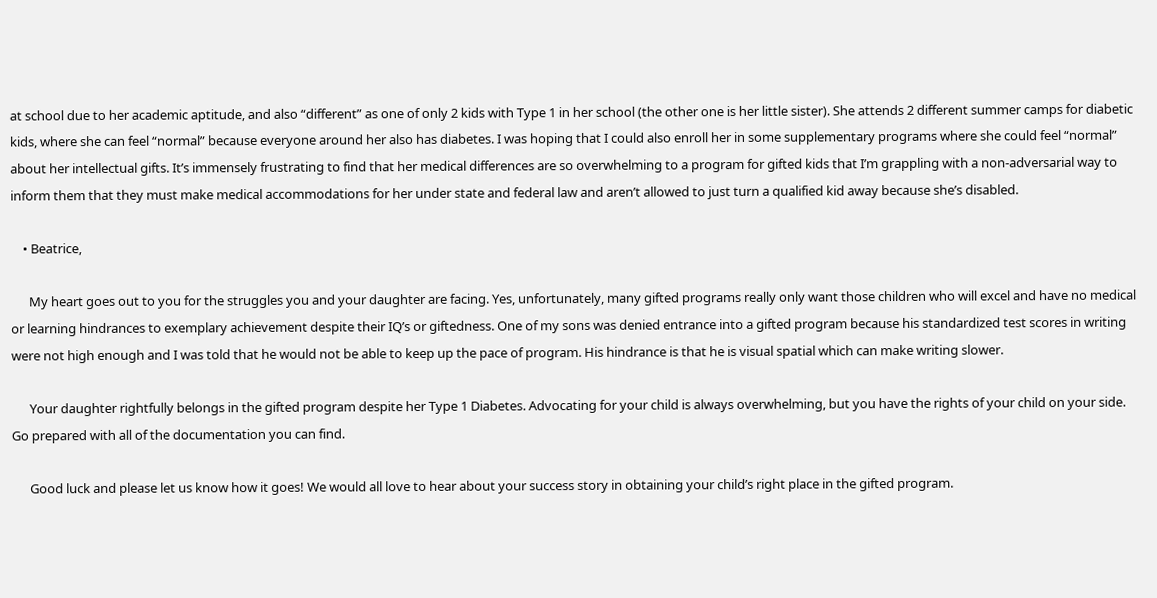at school due to her academic aptitude, and also “different” as one of only 2 kids with Type 1 in her school (the other one is her little sister). She attends 2 different summer camps for diabetic kids, where she can feel “normal” because everyone around her also has diabetes. I was hoping that I could also enroll her in some supplementary programs where she could feel “normal” about her intellectual gifts. It’s immensely frustrating to find that her medical differences are so overwhelming to a program for gifted kids that I’m grappling with a non-adversarial way to inform them that they must make medical accommodations for her under state and federal law and aren’t allowed to just turn a qualified kid away because she’s disabled.

    • Beatrice,

      My heart goes out to you for the struggles you and your daughter are facing. Yes, unfortunately, many gifted programs really only want those children who will excel and have no medical or learning hindrances to exemplary achievement despite their IQ’s or giftedness. One of my sons was denied entrance into a gifted program because his standardized test scores in writing were not high enough and I was told that he would not be able to keep up the pace of program. His hindrance is that he is visual spatial which can make writing slower.

      Your daughter rightfully belongs in the gifted program despite her Type 1 Diabetes. Advocating for your child is always overwhelming, but you have the rights of your child on your side. Go prepared with all of the documentation you can find.

      Good luck and please let us know how it goes! We would all love to hear about your success story in obtaining your child’s right place in the gifted program.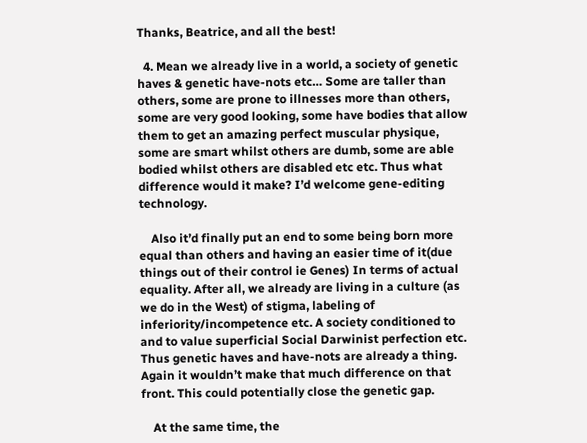Thanks, Beatrice, and all the best!

  4. Mean we already live in a world, a society of genetic haves & genetic have-nots etc… Some are taller than others, some are prone to illnesses more than others, some are very good looking, some have bodies that allow them to get an amazing perfect muscular physique, some are smart whilst others are dumb, some are able bodied whilst others are disabled etc etc. Thus what difference would it make? I’d welcome gene-editing technology.

    Also it’d finally put an end to some being born more equal than others and having an easier time of it(due things out of their control ie Genes) In terms of actual equality. After all, we already are living in a culture (as we do in the West) of stigma, labeling of inferiority/incompetence etc. A society conditioned to and to value superficial Social Darwinist perfection etc. Thus genetic haves and have-nots are already a thing. Again it wouldn’t make that much difference on that front. This could potentially close the genetic gap.

    At the same time, the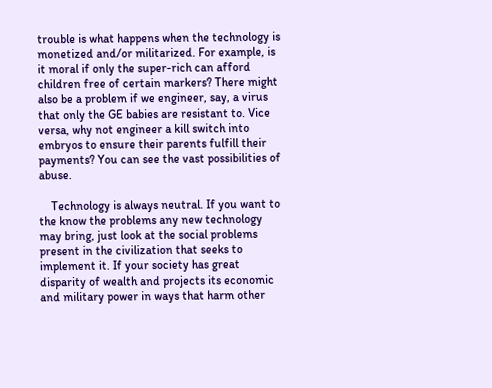trouble is what happens when the technology is monetized and/or militarized. For example, is it moral if only the super-rich can afford children free of certain markers? There might also be a problem if we engineer, say, a virus that only the GE babies are resistant to. Vice versa, why not engineer a kill switch into embryos to ensure their parents fulfill their payments? You can see the vast possibilities of abuse.

    Technology is always neutral. If you want to the know the problems any new technology may bring, just look at the social problems present in the civilization that seeks to implement it. If your society has great disparity of wealth and projects its economic and military power in ways that harm other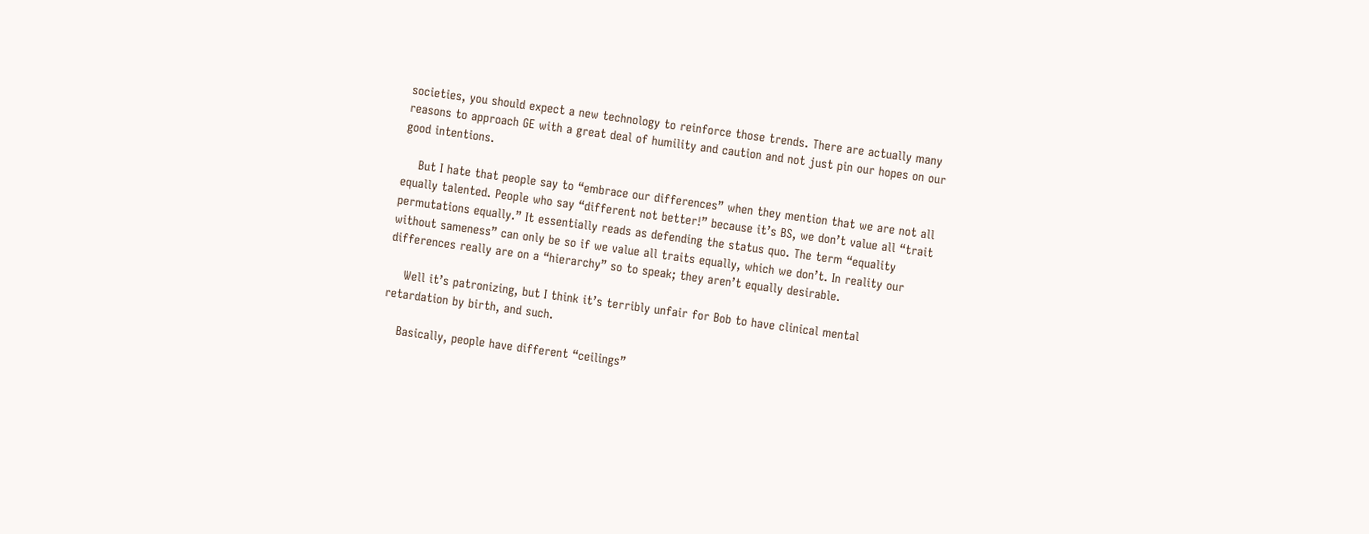societies, you should expect a new technology to reinforce those trends. There are actually many reasons to approach GE with a great deal of humility and caution and not just pin our hopes on our good intentions.

    But I hate that people say to “embrace our differences” when they mention that we are not all equally talented. People who say “different not better!” because it’s BS, we don’t value all “trait permutations equally.” It essentially reads as defending the status quo. The term “equality without sameness” can only be so if we value all traits equally, which we don’t. In reality our differences really are on a “hierarchy” so to speak; they aren’t equally desirable.

    Well it’s patronizing, but I think it’s terribly unfair for Bob to have clinical mental retardation by birth, and such.

    Basically, people have different “ceilings”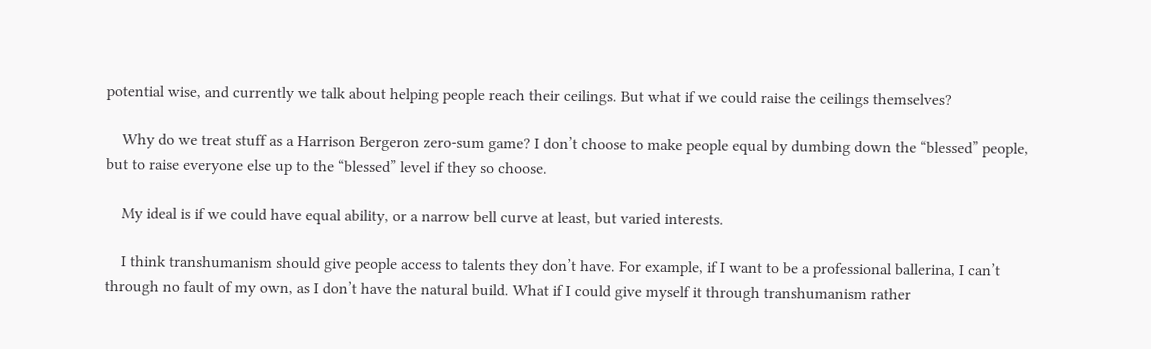potential wise, and currently we talk about helping people reach their ceilings. But what if we could raise the ceilings themselves?

    Why do we treat stuff as a Harrison Bergeron zero-sum game? I don’t choose to make people equal by dumbing down the “blessed” people, but to raise everyone else up to the “blessed” level if they so choose.

    My ideal is if we could have equal ability, or a narrow bell curve at least, but varied interests.

    I think transhumanism should give people access to talents they don’t have. For example, if I want to be a professional ballerina, I can’t through no fault of my own, as I don’t have the natural build. What if I could give myself it through transhumanism rather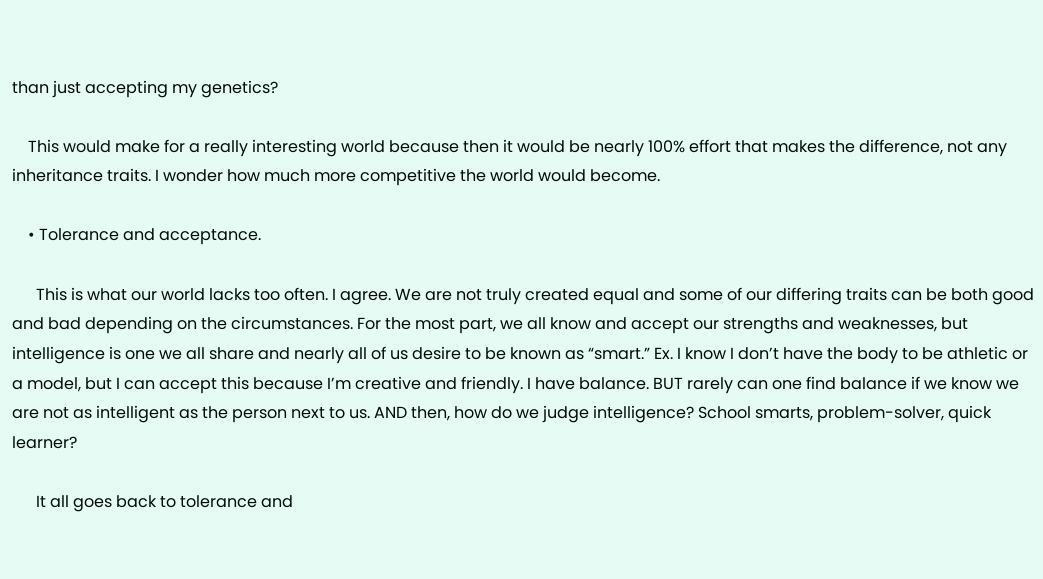than just accepting my genetics?

    This would make for a really interesting world because then it would be nearly 100% effort that makes the difference, not any inheritance traits. I wonder how much more competitive the world would become.

    • Tolerance and acceptance.

      This is what our world lacks too often. I agree. We are not truly created equal and some of our differing traits can be both good and bad depending on the circumstances. For the most part, we all know and accept our strengths and weaknesses, but intelligence is one we all share and nearly all of us desire to be known as “smart.” Ex. I know I don’t have the body to be athletic or a model, but I can accept this because I’m creative and friendly. I have balance. BUT rarely can one find balance if we know we are not as intelligent as the person next to us. AND then, how do we judge intelligence? School smarts, problem-solver, quick learner?

      It all goes back to tolerance and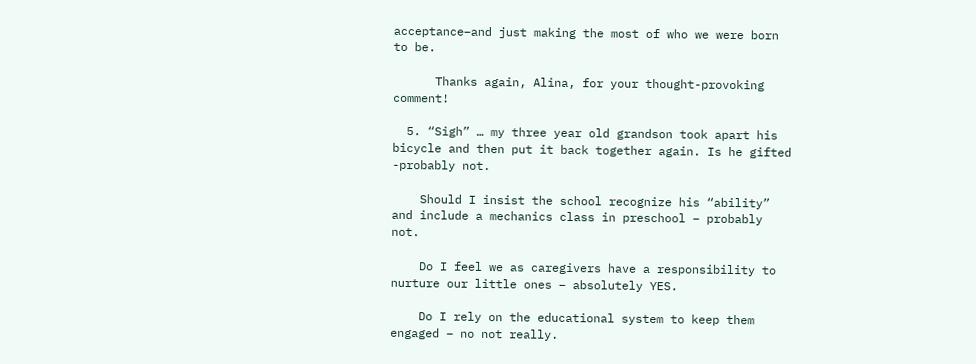acceptance–and just making the most of who we were born to be.

      Thanks again, Alina, for your thought-provoking comment!

  5. “Sigh” … my three year old grandson took apart his bicycle and then put it back together again. Is he gifted -probably not.

    Should I insist the school recognize his “ability” and include a mechanics class in preschool – probably not.

    Do I feel we as caregivers have a responsibility to nurture our little ones – absolutely YES.

    Do I rely on the educational system to keep them engaged – no not really.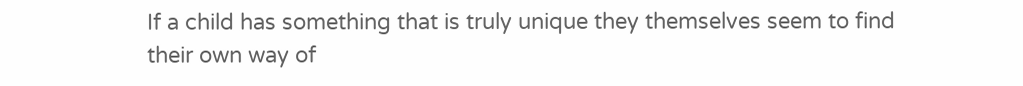If a child has something that is truly unique they themselves seem to find their own way of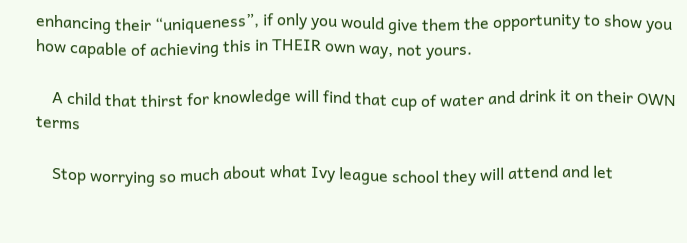enhancing their “uniqueness”, if only you would give them the opportunity to show you how capable of achieving this in THEIR own way, not yours.

    A child that thirst for knowledge will find that cup of water and drink it on their OWN terms

    Stop worrying so much about what Ivy league school they will attend and let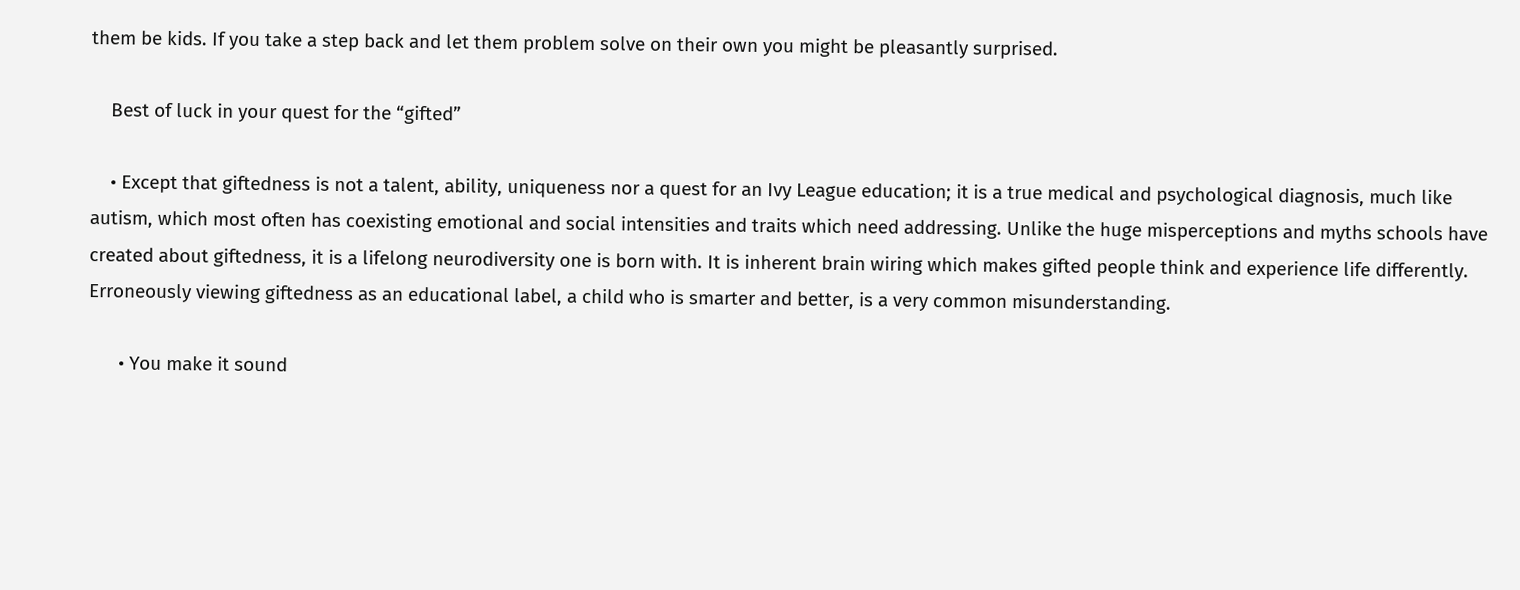them be kids. If you take a step back and let them problem solve on their own you might be pleasantly surprised.

    Best of luck in your quest for the “gifted”

    • Except that giftedness is not a talent, ability, uniqueness nor a quest for an Ivy League education; it is a true medical and psychological diagnosis, much like autism, which most often has coexisting emotional and social intensities and traits which need addressing. Unlike the huge misperceptions and myths schools have created about giftedness, it is a lifelong neurodiversity one is born with. It is inherent brain wiring which makes gifted people think and experience life differently. Erroneously viewing giftedness as an educational label, a child who is smarter and better, is a very common misunderstanding.

      • You make it sound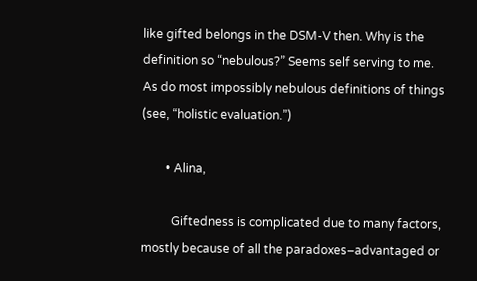like gifted belongs in the DSM-V then. Why is the definition so “nebulous?” Seems self serving to me. As do most impossibly nebulous definitions of things (see, “holistic evaluation.”)

        • Alina,

          Giftedness is complicated due to many factors, mostly because of all the paradoxes–advantaged or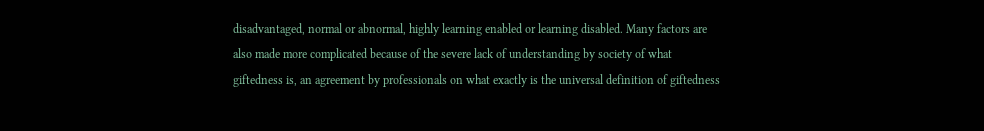disadvantaged, normal or abnormal, highly learning enabled or learning disabled. Many factors are also made more complicated because of the severe lack of understanding by society of what giftedness is, an agreement by professionals on what exactly is the universal definition of giftedness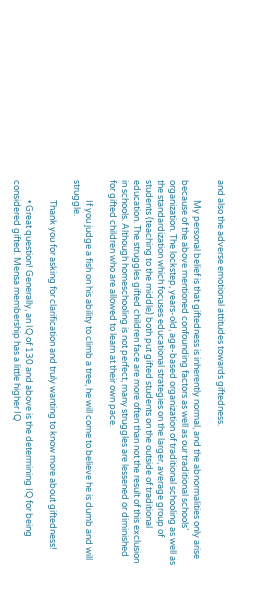and also the adverse emotional attitudes towards giftedness.

          My personal belief is that giftedness is inherently normal, and the abnormalities only arise because of the above mentioned confounding factors as well as our traditional schools’ organization. The lockstep, years-old, age-based organization of traditional schooling as well as the standardization which focuses educational strategies on the larger, average group of students (teaching to the middle) both put gifted students on the outside of traditional education. The struggles gifted children face are more often than not the result of this exclusion in schools. Although homeschooling is not perfect, many struggles are lessened or diminished for gifted children who are allowed to learn at their own pace.

          If you judge a fish on his ability to climb a tree, he will come to believe he is dumb and will struggle.

          Thank you for asking for clarification and truly wanting to know more about giftedness!

          • Great question! Generally, an IQ of 130 and above is the determining IQ for being considered gifted. Mensa membership has a little higher IQ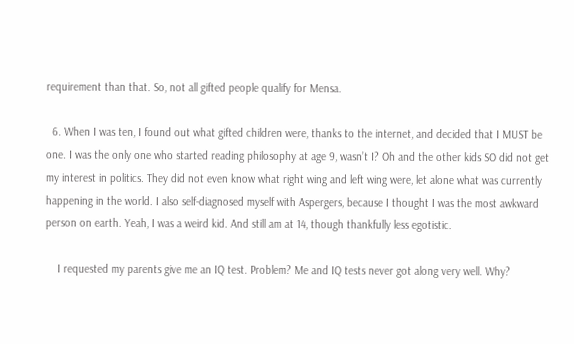requirement than that. So, not all gifted people qualify for Mensa.

  6. When I was ten, I found out what gifted children were, thanks to the internet, and decided that I MUST be one. I was the only one who started reading philosophy at age 9, wasn’t I? Oh and the other kids SO did not get my interest in politics. They did not even know what right wing and left wing were, let alone what was currently happening in the world. I also self-diagnosed myself with Aspergers, because I thought I was the most awkward person on earth. Yeah, I was a weird kid. And still am at 14, though thankfully less egotistic.

    I requested my parents give me an IQ test. Problem? Me and IQ tests never got along very well. Why?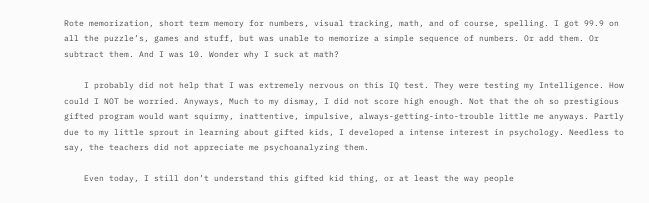Rote memorization, short term memory for numbers, visual tracking, math, and of course, spelling. I got 99.9 on all the puzzle’s, games and stuff, but was unable to memorize a simple sequence of numbers. Or add them. Or subtract them. And I was 10. Wonder why I suck at math?

    I probably did not help that I was extremely nervous on this IQ test. They were testing my Intelligence. How could I NOT be worried. Anyways, Much to my dismay, I did not score high enough. Not that the oh so prestigious gifted program would want squirmy, inattentive, impulsive, always-getting-into-trouble little me anyways. Partly due to my little sprout in learning about gifted kids, I developed a intense interest in psychology. Needless to say, the teachers did not appreciate me psychoanalyzing them.

    Even today, I still don’t understand this gifted kid thing, or at least the way people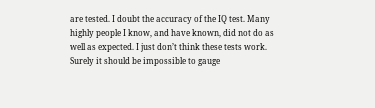are tested. I doubt the accuracy of the IQ test. Many highly people I know, and have known, did not do as well as expected. I just don’t think these tests work. Surely it should be impossible to gauge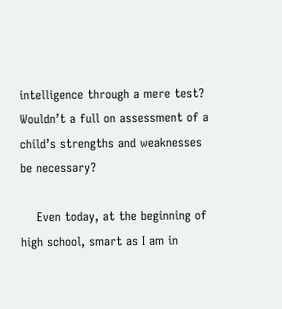intelligence through a mere test? Wouldn’t a full on assessment of a child’s strengths and weaknesses be necessary?

    Even today, at the beginning of high school, smart as I am in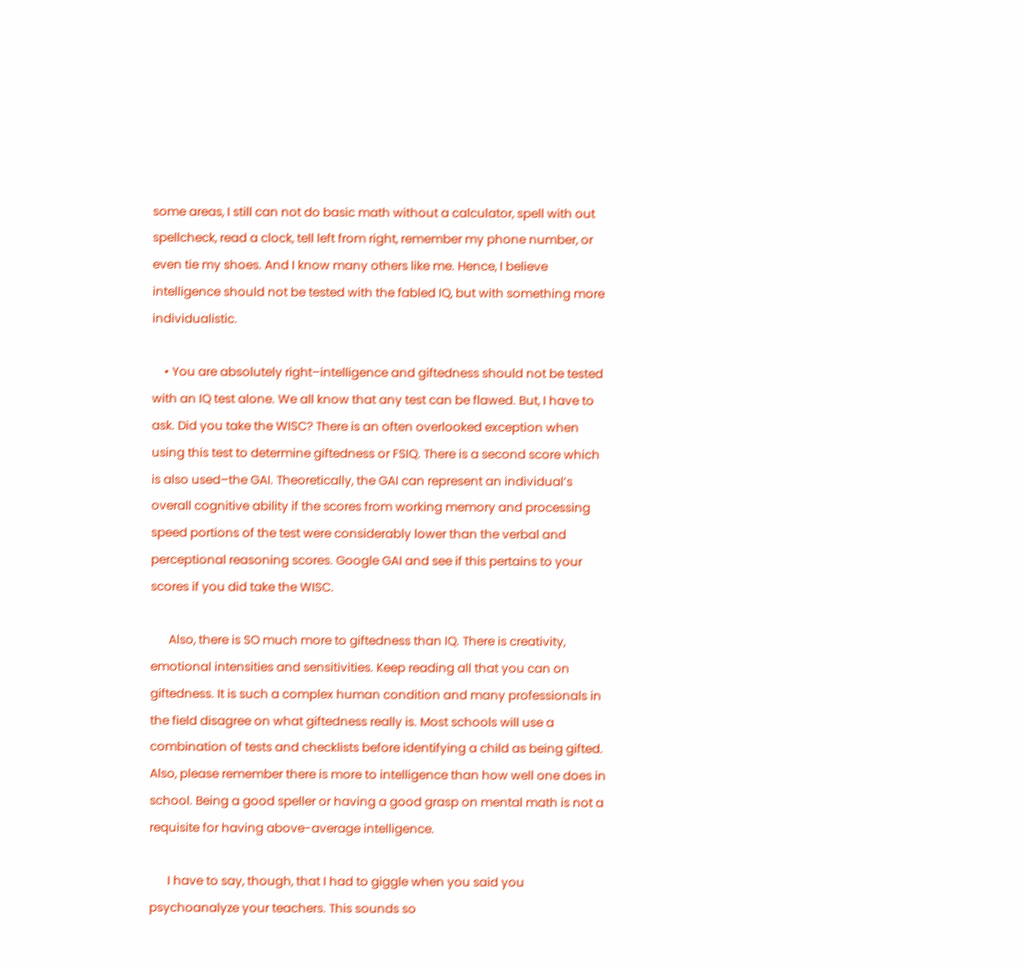some areas, I still can not do basic math without a calculator, spell with out spellcheck, read a clock, tell left from right, remember my phone number, or even tie my shoes. And I know many others like me. Hence, I believe intelligence should not be tested with the fabled IQ, but with something more individualistic.

    • You are absolutely right–intelligence and giftedness should not be tested with an IQ test alone. We all know that any test can be flawed. But, I have to ask. Did you take the WISC? There is an often overlooked exception when using this test to determine giftedness or FSIQ. There is a second score which is also used–the GAI. Theoretically, the GAI can represent an individual’s overall cognitive ability if the scores from working memory and processing speed portions of the test were considerably lower than the verbal and perceptional reasoning scores. Google GAI and see if this pertains to your scores if you did take the WISC.

      Also, there is SO much more to giftedness than IQ. There is creativity, emotional intensities and sensitivities. Keep reading all that you can on giftedness. It is such a complex human condition and many professionals in the field disagree on what giftedness really is. Most schools will use a combination of tests and checklists before identifying a child as being gifted. Also, please remember there is more to intelligence than how well one does in school. Being a good speller or having a good grasp on mental math is not a requisite for having above-average intelligence.

      I have to say, though, that I had to giggle when you said you psychoanalyze your teachers. This sounds so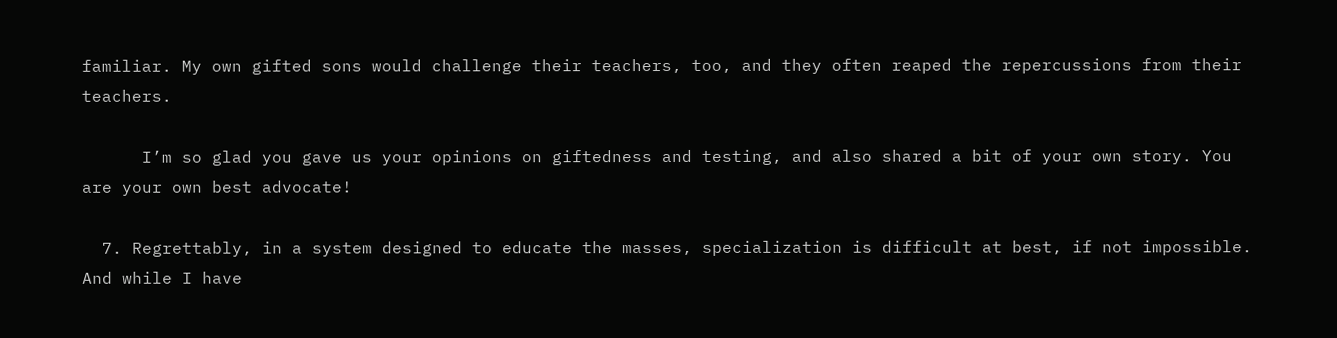familiar. My own gifted sons would challenge their teachers, too, and they often reaped the repercussions from their teachers.

      I’m so glad you gave us your opinions on giftedness and testing, and also shared a bit of your own story. You are your own best advocate!

  7. Regrettably, in a system designed to educate the masses, specialization is difficult at best, if not impossible. And while I have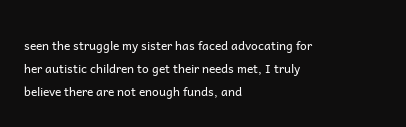seen the struggle my sister has faced advocating for her autistic children to get their needs met, I truly believe there are not enough funds, and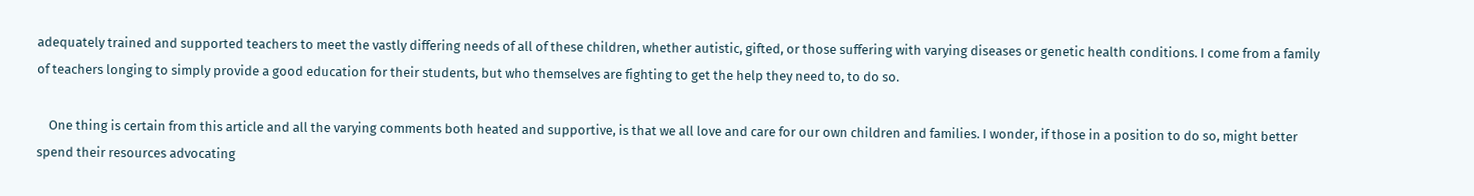adequately trained and supported teachers to meet the vastly differing needs of all of these children, whether autistic, gifted, or those suffering with varying diseases or genetic health conditions. I come from a family of teachers longing to simply provide a good education for their students, but who themselves are fighting to get the help they need to, to do so.

    One thing is certain from this article and all the varying comments both heated and supportive, is that we all love and care for our own children and families. I wonder, if those in a position to do so, might better spend their resources advocating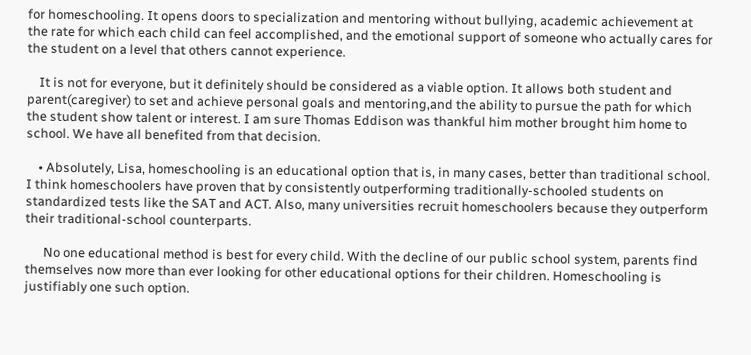for homeschooling. It opens doors to specialization and mentoring without bullying, academic achievement at the rate for which each child can feel accomplished, and the emotional support of someone who actually cares for the student on a level that others cannot experience.

    It is not for everyone, but it definitely should be considered as a viable option. It allows both student and parent(caregiver) to set and achieve personal goals and mentoring,and the ability to pursue the path for which the student show talent or interest. I am sure Thomas Eddison was thankful him mother brought him home to school. We have all benefited from that decision.

    • Absolutely, Lisa, homeschooling is an educational option that is, in many cases, better than traditional school. I think homeschoolers have proven that by consistently outperforming traditionally-schooled students on standardized tests like the SAT and ACT. Also, many universities recruit homeschoolers because they outperform their traditional-school counterparts.

      No one educational method is best for every child. With the decline of our public school system, parents find themselves now more than ever looking for other educational options for their children. Homeschooling is justifiably one such option.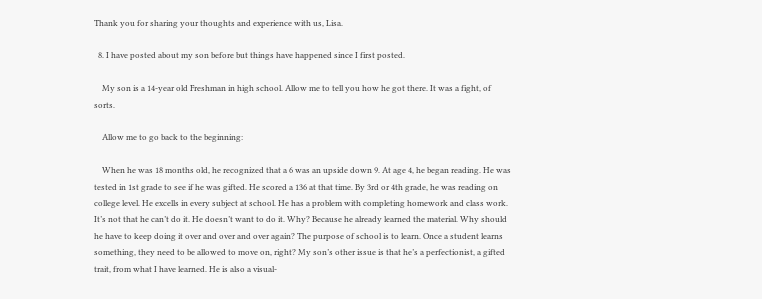Thank you for sharing your thoughts and experience with us, Lisa.

  8. I have posted about my son before but things have happened since I first posted.

    My son is a 14-year old Freshman in high school. Allow me to tell you how he got there. It was a fight, of sorts.

    Allow me to go back to the beginning:

    When he was 18 months old, he recognized that a 6 was an upside down 9. At age 4, he began reading. He was tested in 1st grade to see if he was gifted. He scored a 136 at that time. By 3rd or 4th grade, he was reading on college level. He excells in every subject at school. He has a problem with completing homework and class work. It’s not that he can’t do it. He doesn’t want to do it. Why? Because he already learned the material. Why should he have to keep doing it over and over and over again? The purpose of school is to learn. Once a student learns something, they need to be allowed to move on, right? My son’s other issue is that he’s a perfectionist, a gifted trait, from what I have learned. He is also a visual-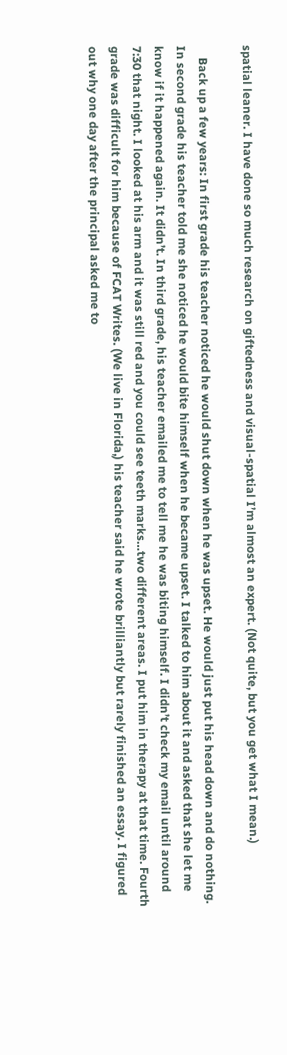spatial leaner. I have done so much research on giftedness and visual-spatial I’m almost an expert. (Not quite, but you get what I mean.)

    Back up a few years: In first grade his teacher noticed he would shut down when he was upset. He would just put his head down and do nothing. In second grade his teacher told me she noticed he would bite himself when he became upset. I talked to him about it and asked that she let me know if it happened again. It didn’t. In third grade, his teacher emailed me to tell me he was biting himself. I didn’t check my email until around 7:30 that night. I looked at his arm and it was still red and you could see teeth marks…two different areas. I put him in therapy at that time. Fourth grade was difficult for him because of FCAT Writes. (We live in Florida,) his teacher said he wrote brilliantly but rarely finished an essay. I figured out why one day after the principal asked me to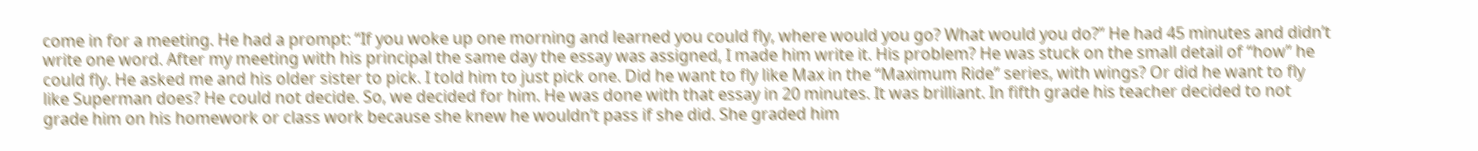come in for a meeting. He had a prompt: “If you woke up one morning and learned you could fly, where would you go? What would you do?” He had 45 minutes and didn’t write one word. After my meeting with his principal the same day the essay was assigned, I made him write it. His problem? He was stuck on the small detail of “how” he could fly. He asked me and his older sister to pick. I told him to just pick one. Did he want to fly like Max in the “Maximum Ride” series, with wings? Or did he want to fly like Superman does? He could not decide. So, we decided for him. He was done with that essay in 20 minutes. It was brilliant. In fifth grade his teacher decided to not grade him on his homework or class work because she knew he wouldn’t pass if she did. She graded him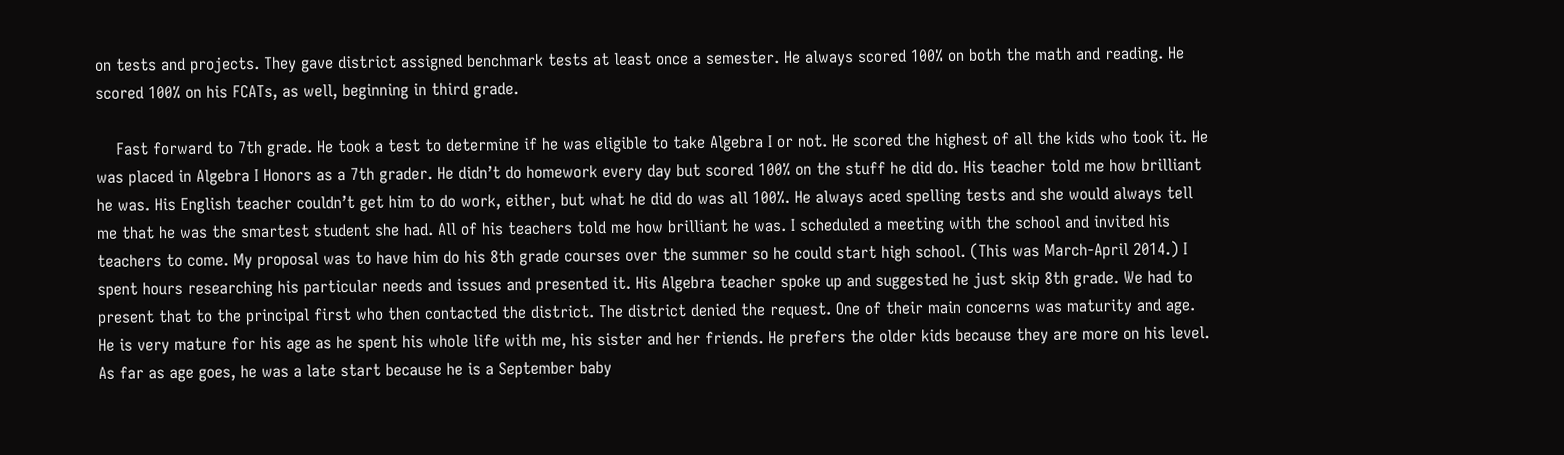on tests and projects. They gave district assigned benchmark tests at least once a semester. He always scored 100% on both the math and reading. He scored 100% on his FCATs, as well, beginning in third grade.

    Fast forward to 7th grade. He took a test to determine if he was eligible to take Algebra I or not. He scored the highest of all the kids who took it. He was placed in Algebra I Honors as a 7th grader. He didn’t do homework every day but scored 100% on the stuff he did do. His teacher told me how brilliant he was. His English teacher couldn’t get him to do work, either, but what he did do was all 100%. He always aced spelling tests and she would always tell me that he was the smartest student she had. All of his teachers told me how brilliant he was. I scheduled a meeting with the school and invited his teachers to come. My proposal was to have him do his 8th grade courses over the summer so he could start high school. (This was March-April 2014.) I spent hours researching his particular needs and issues and presented it. His Algebra teacher spoke up and suggested he just skip 8th grade. We had to present that to the principal first who then contacted the district. The district denied the request. One of their main concerns was maturity and age. He is very mature for his age as he spent his whole life with me, his sister and her friends. He prefers the older kids because they are more on his level. As far as age goes, he was a late start because he is a September baby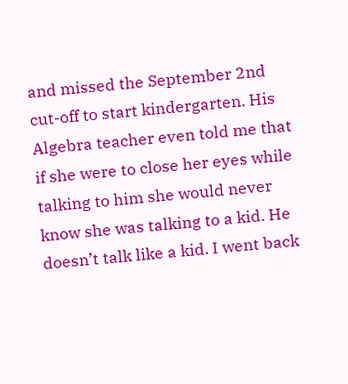and missed the September 2nd cut-off to start kindergarten. His Algebra teacher even told me that if she were to close her eyes while talking to him she would never know she was talking to a kid. He doesn’t talk like a kid. I went back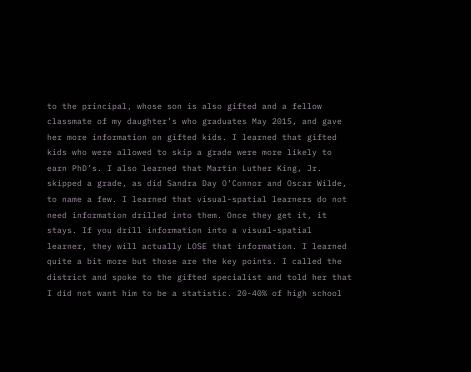to the principal, whose son is also gifted and a fellow classmate of my daughter’s who graduates May 2015, and gave her more information on gifted kids. I learned that gifted kids who were allowed to skip a grade were more likely to earn PhD’s. I also learned that Martin Luther King, Jr. skipped a grade, as did Sandra Day O’Connor and Oscar Wilde, to name a few. I learned that visual-spatial learners do not need information drilled into them. Once they get it, it stays. If you drill information into a visual-spatial learner, they will actually LOSE that information. I learned quite a bit more but those are the key points. I called the district and spoke to the gifted specialist and told her that I did not want him to be a statistic. 20-40% of high school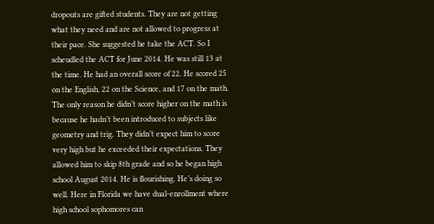dropouts are gifted students. They are not getting what they need and are not allowed to progress at their pace. She suggested he take the ACT. So I scheudled the ACT for June 2014. He was still 13 at the time. He had an overall score of 22. He scored 25 on the English, 22 on the Science, and 17 on the math. The only reason he didn’t score higher on the math is because he hadn’t been introduced to subjects like geometry and trig. They didn’t expect him to score very high but he exceeded their expectations. They allowed him to skip 8th grade and so he began high school August 2014. He is flourishing. He’s doing so well. Here in Florida we have dual-enrollment where high school sophomores can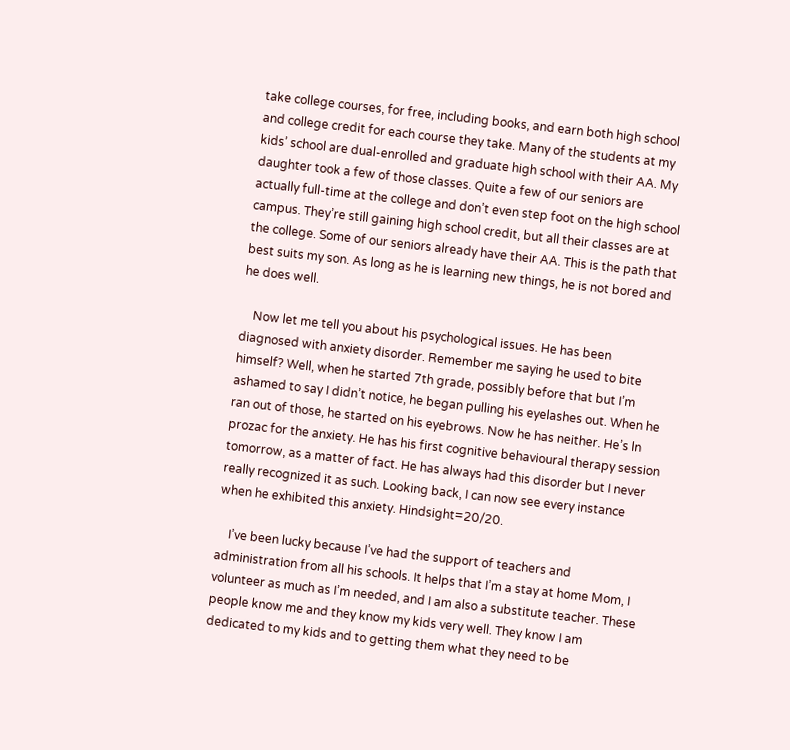take college courses, for free, including books, and earn both high school and college credit for each course they take. Many of the students at my kids’ school are dual-enrolled and graduate high school with their AA. My daughter took a few of those classes. Quite a few of our seniors are actually full-time at the college and don’t even step foot on the high school campus. They’re still gaining high school credit, but all their classes are at the college. Some of our seniors already have their AA. This is the path that best suits my son. As long as he is learning new things, he is not bored and he does well.

    Now let me tell you about his psychological issues. He has been diagnosed with anxiety disorder. Remember me saying he used to bite himself? Well, when he started 7th grade, possibly before that but I’m ashamed to say I didn’t notice, he began pulling his eyelashes out. When he ran out of those, he started on his eyebrows. Now he has neither. He’s ln prozac for the anxiety. He has his first cognitive behavioural therapy session tomorrow, as a matter of fact. He has always had this disorder but I never really recognized it as such. Looking back, I can now see every instance when he exhibited this anxiety. Hindsight=20/20.

    I’ve been lucky because I’ve had the support of teachers and administration from all his schools. It helps that I’m a stay at home Mom, I volunteer as much as I’m needed, and I am also a substitute teacher. These people know me and they know my kids very well. They know I am dedicated to my kids and to getting them what they need to be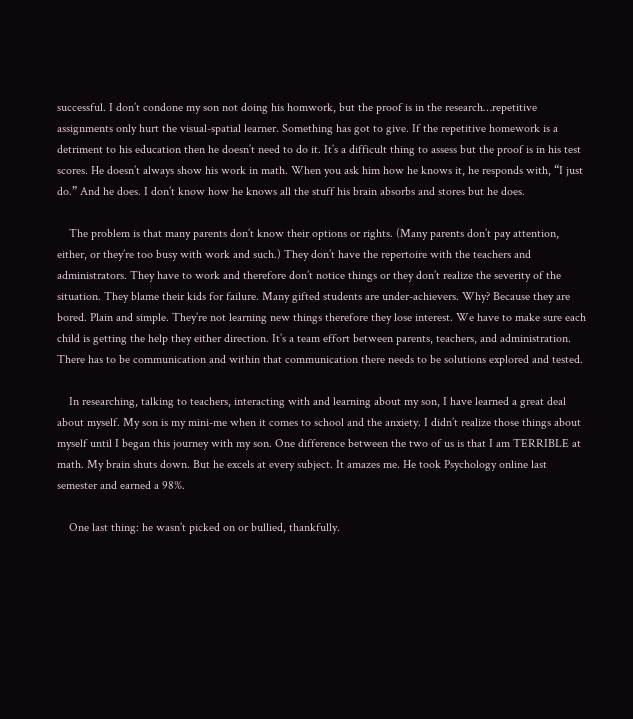successful. I don’t condone my son not doing his homwork, but the proof is in the research…repetitive assignments only hurt the visual-spatial learner. Something has got to give. If the repetitive homework is a detriment to his education then he doesn’t need to do it. It’s a difficult thing to assess but the proof is in his test scores. He doesn’t always show his work in math. When you ask him how he knows it, he responds with, “I just do.” And he does. I don’t know how he knows all the stuff his brain absorbs and stores but he does.

    The problem is that many parents don’t know their options or rights. (Many parents don’t pay attention, either, or they’re too busy with work and such.) They don’t have the repertoire with the teachers and administrators. They have to work and therefore don’t notice things or they don’t realize the severity of the situation. They blame their kids for failure. Many gifted students are under-achievers. Why? Because they are bored. Plain and simple. They’re not learning new things therefore they lose interest. We have to make sure each child is getting the help they either direction. It’s a team effort between parents, teachers, and administration. There has to be communication and within that communication there needs to be solutions explored and tested.

    In researching, talking to teachers, interacting with and learning about my son, I have learned a great deal about myself. My son is my mini-me when it comes to school and the anxiety. I didn’t realize those things about myself until I began this journey with my son. One difference between the two of us is that I am TERRIBLE at math. My brain shuts down. But he excels at every subject. It amazes me. He took Psychology online last semester and earned a 98%.

    One last thing: he wasn’t picked on or bullied, thankfully.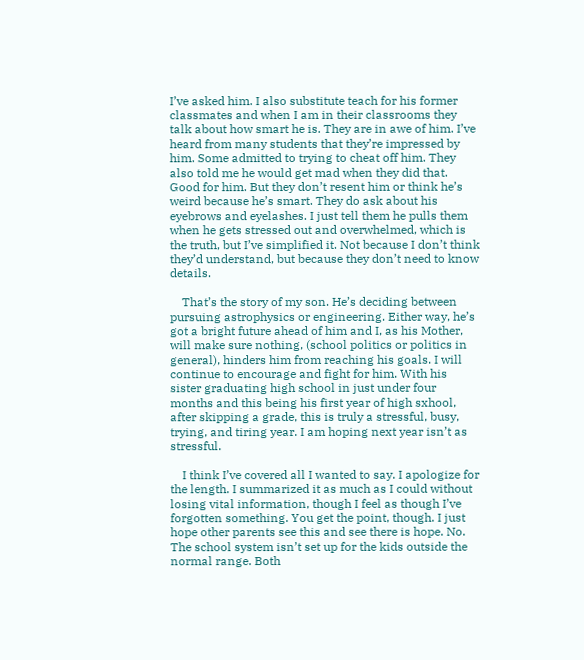I’ve asked him. I also substitute teach for his former classmates and when I am in their classrooms they talk about how smart he is. They are in awe of him. I’ve heard from many students that they’re impressed by him. Some admitted to trying to cheat off him. They also told me he would get mad when they did that. Good for him. But they don’t resent him or think he’s weird because he’s smart. They do ask about his eyebrows and eyelashes. I just tell them he pulls them when he gets stressed out and overwhelmed, which is the truth, but I’ve simplified it. Not because I don’t think they’d understand, but because they don’t need to know details.

    That’s the story of my son. He’s deciding between pursuing astrophysics or engineering. Either way, he’s got a bright future ahead of him and I, as his Mother, will make sure nothing, (school politics or politics in general), hinders him from reaching his goals. I will continue to encourage and fight for him. With his sister graduating high school in just under four months and this being his first year of high sxhool, after skipping a grade, this is truly a stressful, busy, trying, and tiring year. I am hoping next year isn’t as stressful.

    I think I’ve covered all I wanted to say. I apologize for the length. I summarized it as much as I could without losing vital information, though I feel as though I’ve forgotten something. You get the point, though. I just hope other parents see this and see there is hope. No. The school system isn’t set up for the kids outside the normal range. Both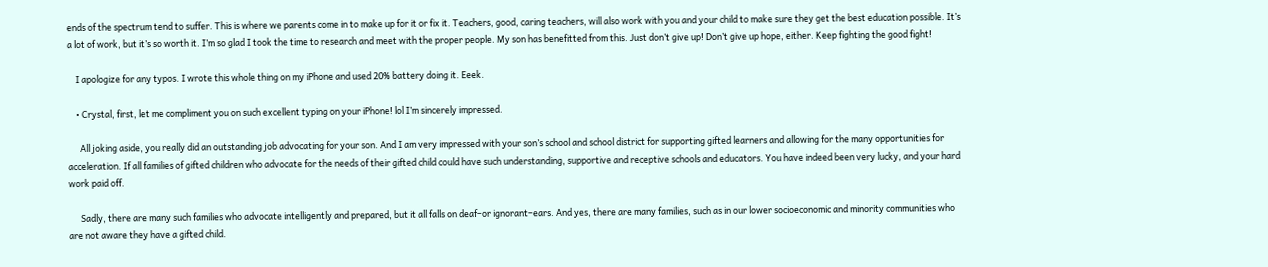ends of the spectrum tend to suffer. This is where we parents come in to make up for it or fix it. Teachers, good, caring teachers, will also work with you and your child to make sure they get the best education possible. It’s a lot of work, but it’s so worth it. I’m so glad I took the time to research and meet with the proper people. My son has benefitted from this. Just don’t give up! Don’t give up hope, either. Keep fighting the good fight!

    I apologize for any typos. I wrote this whole thing on my iPhone and used 20% battery doing it. Eeek.

    • Crystal, first, let me compliment you on such excellent typing on your iPhone! lol I’m sincerely impressed.

      All joking aside, you really did an outstanding job advocating for your son. And I am very impressed with your son’s school and school district for supporting gifted learners and allowing for the many opportunities for acceleration. If all families of gifted children who advocate for the needs of their gifted child could have such understanding, supportive and receptive schools and educators. You have indeed been very lucky, and your hard work paid off.

      Sadly, there are many such families who advocate intelligently and prepared, but it all falls on deaf–or ignorant–ears. And yes, there are many families, such as in our lower socioeconomic and minority communities who are not aware they have a gifted child.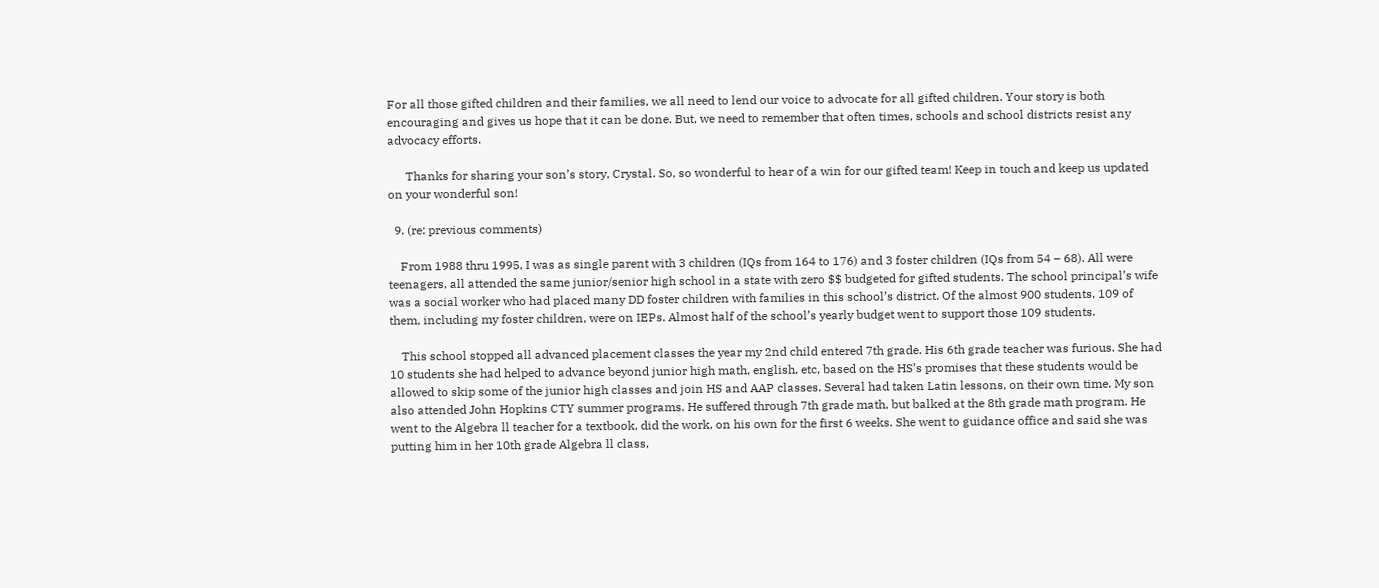For all those gifted children and their families, we all need to lend our voice to advocate for all gifted children. Your story is both encouraging and gives us hope that it can be done. But, we need to remember that often times, schools and school districts resist any advocacy efforts.

      Thanks for sharing your son’s story, Crystal. So, so wonderful to hear of a win for our gifted team! Keep in touch and keep us updated on your wonderful son!

  9. (re: previous comments)

    From 1988 thru 1995, I was as single parent with 3 children (IQs from 164 to 176) and 3 foster children (IQs from 54 – 68). All were teenagers, all attended the same junior/senior high school in a state with zero $$ budgeted for gifted students. The school principal’s wife was a social worker who had placed many DD foster children with families in this school’s district. Of the almost 900 students, 109 of them, including my foster children, were on IEPs. Almost half of the school’s yearly budget went to support those 109 students.

    This school stopped all advanced placement classes the year my 2nd child entered 7th grade. His 6th grade teacher was furious. She had 10 students she had helped to advance beyond junior high math, english, etc, based on the HS’s promises that these students would be allowed to skip some of the junior high classes and join HS and AAP classes. Several had taken Latin lessons, on their own time. My son also attended John Hopkins CTY summer programs. He suffered through 7th grade math, but balked at the 8th grade math program. He went to the Algebra ll teacher for a textbook, did the work, on his own for the first 6 weeks. She went to guidance office and said she was putting him in her 10th grade Algebra ll class,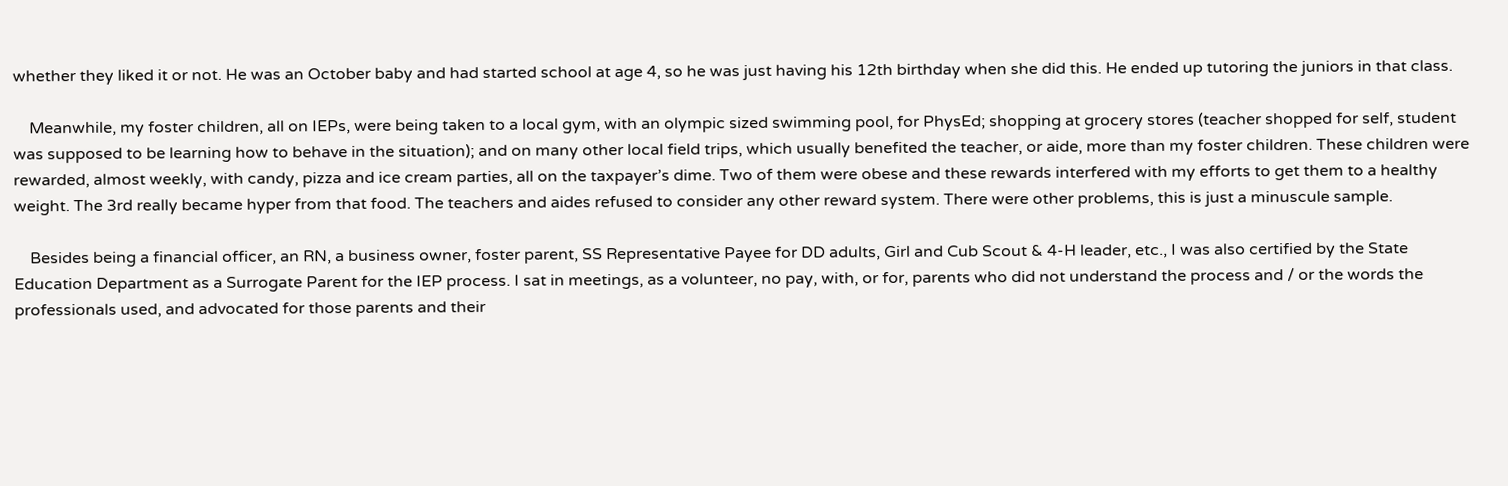whether they liked it or not. He was an October baby and had started school at age 4, so he was just having his 12th birthday when she did this. He ended up tutoring the juniors in that class.

    Meanwhile, my foster children, all on IEPs, were being taken to a local gym, with an olympic sized swimming pool, for PhysEd; shopping at grocery stores (teacher shopped for self, student was supposed to be learning how to behave in the situation); and on many other local field trips, which usually benefited the teacher, or aide, more than my foster children. These children were rewarded, almost weekly, with candy, pizza and ice cream parties, all on the taxpayer’s dime. Two of them were obese and these rewards interfered with my efforts to get them to a healthy weight. The 3rd really became hyper from that food. The teachers and aides refused to consider any other reward system. There were other problems, this is just a minuscule sample.

    Besides being a financial officer, an RN, a business owner, foster parent, SS Representative Payee for DD adults, Girl and Cub Scout & 4-H leader, etc., I was also certified by the State Education Department as a Surrogate Parent for the IEP process. I sat in meetings, as a volunteer, no pay, with, or for, parents who did not understand the process and / or the words the professionals used, and advocated for those parents and their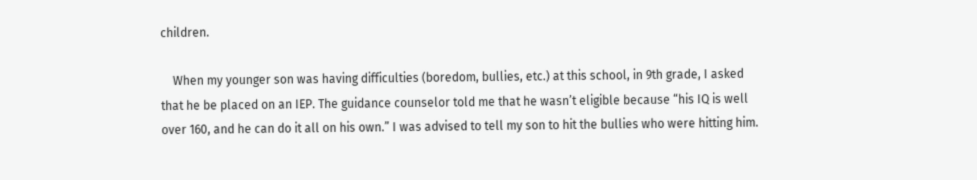children.

    When my younger son was having difficulties (boredom, bullies, etc.) at this school, in 9th grade, I asked that he be placed on an IEP. The guidance counselor told me that he wasn’t eligible because “his IQ is well over 160, and he can do it all on his own.” I was advised to tell my son to hit the bullies who were hitting him.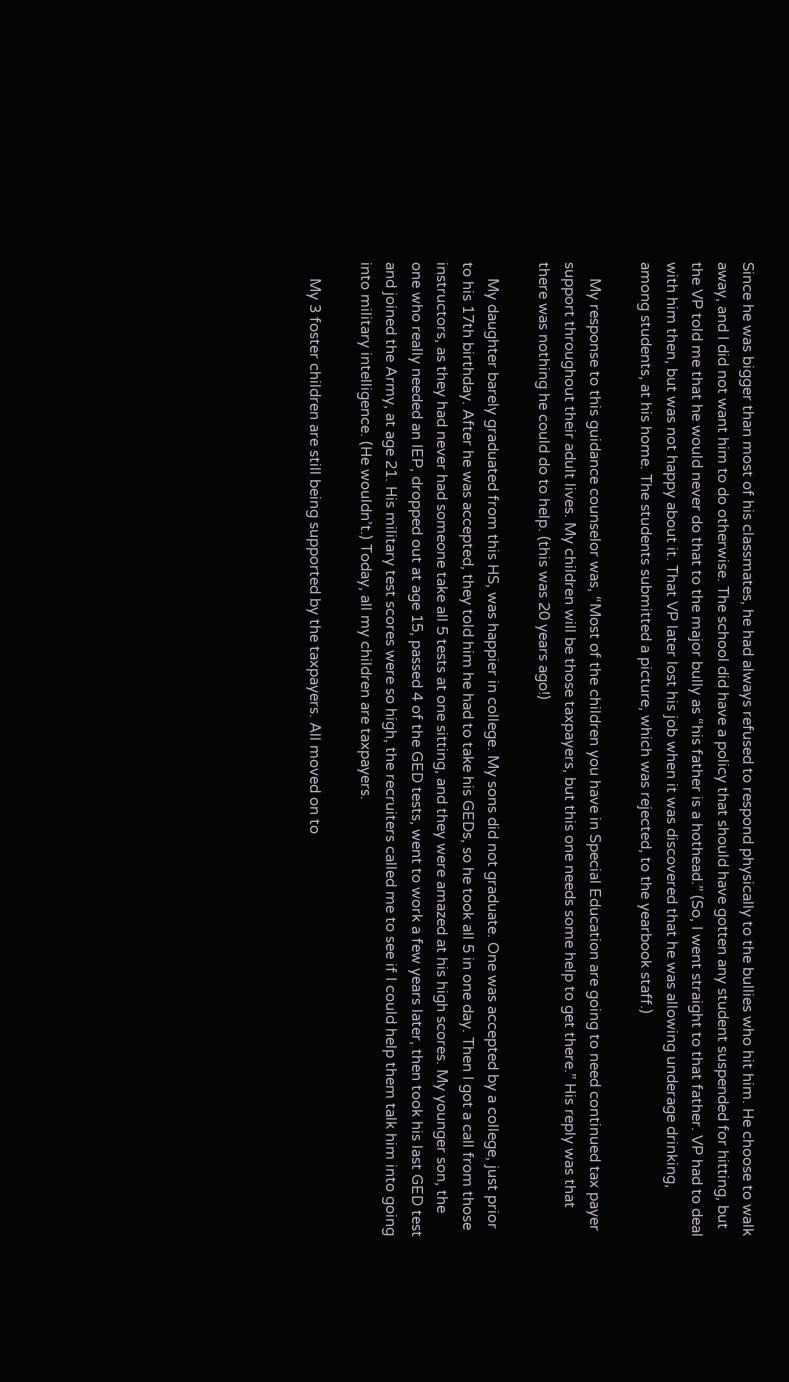Since he was bigger than most of his classmates, he had always refused to respond physically to the bullies who hit him. He choose to walk away, and I did not want him to do otherwise. The school did have a policy that should have gotten any student suspended for hitting, but the VP told me that he would never do that to the major bully as “his father is a hothead.” (So, I went straight to that father. VP had to deal with him then, but was not happy about it. That VP later lost his job when it was discovered that he was allowing underage drinking, among students, at his home. The students submitted a picture, which was rejected, to the yearbook staff.)

    My response to this guidance counselor was, “Most of the children you have in Special Education are going to need continued tax payer support throughout their adult lives. My children will be those taxpayers, but this one needs some help to get there.” His reply was that there was nothing he could do to help. (this was 20 years ago!)

    My daughter barely graduated from this HS, was happier in college. My sons did not graduate. One was accepted by a college, just prior to his 17th birthday. After he was accepted, they told him he had to take his GEDs, so he took all 5 in one day. Then I got a call from those instructors, as they had never had someone take all 5 tests at one sitting, and they were amazed at his high scores. My younger son, the one who really needed an IEP, dropped out at age 15, passed 4 of the GED tests, went to work a few years later, then took his last GED test and joined the Army, at age 21. His military test scores were so high, the recruiters called me to see if I could help them talk him into going into military intelligence. (He wouldn’t.) Today, all my children are taxpayers.

    My 3 foster children are still being supported by the taxpayers. All moved on to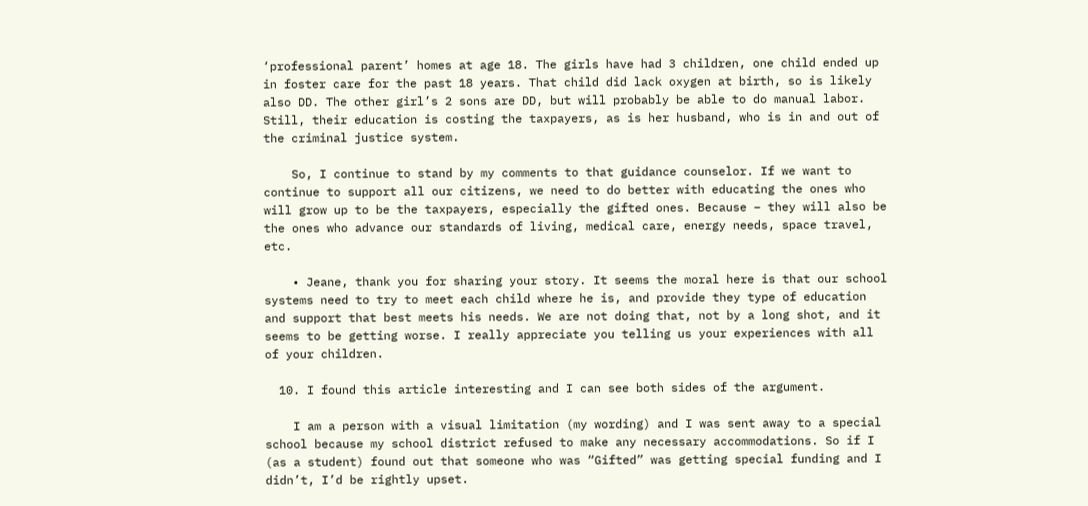‘professional parent’ homes at age 18. The girls have had 3 children, one child ended up in foster care for the past 18 years. That child did lack oxygen at birth, so is likely also DD. The other girl’s 2 sons are DD, but will probably be able to do manual labor. Still, their education is costing the taxpayers, as is her husband, who is in and out of the criminal justice system.

    So, I continue to stand by my comments to that guidance counselor. If we want to continue to support all our citizens, we need to do better with educating the ones who will grow up to be the taxpayers, especially the gifted ones. Because – they will also be the ones who advance our standards of living, medical care, energy needs, space travel, etc.

    • Jeane, thank you for sharing your story. It seems the moral here is that our school systems need to try to meet each child where he is, and provide they type of education and support that best meets his needs. We are not doing that, not by a long shot, and it seems to be getting worse. I really appreciate you telling us your experiences with all of your children.

  10. I found this article interesting and I can see both sides of the argument.

    I am a person with a visual limitation (my wording) and I was sent away to a special school because my school district refused to make any necessary accommodations. So if I (as a student) found out that someone who was “Gifted” was getting special funding and I didn’t, I’d be rightly upset.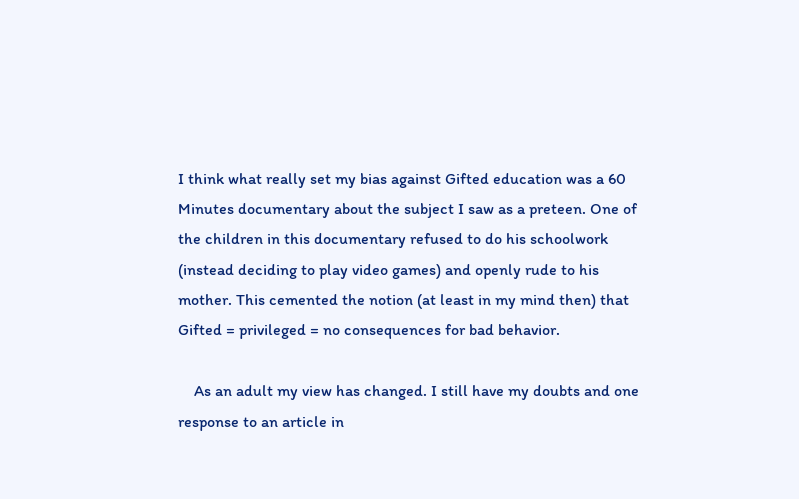I think what really set my bias against Gifted education was a 60 Minutes documentary about the subject I saw as a preteen. One of the children in this documentary refused to do his schoolwork (instead deciding to play video games) and openly rude to his mother. This cemented the notion (at least in my mind then) that Gifted = privileged = no consequences for bad behavior.

    As an adult my view has changed. I still have my doubts and one response to an article in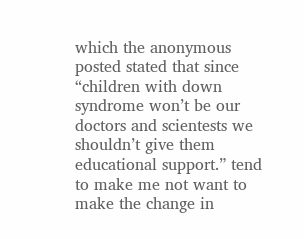which the anonymous posted stated that since “children with down syndrome won’t be our doctors and scientests we shouldn’t give them educational support.” tend to make me not want to make the change in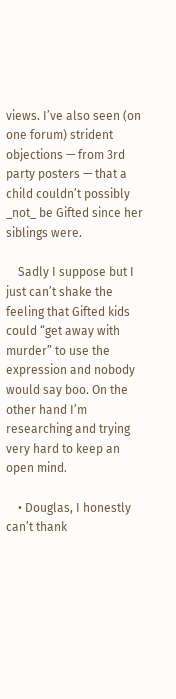views. I’ve also seen (on one forum) strident objections — from 3rd party posters — that a child couldn’t possibly _not_ be Gifted since her siblings were.

    Sadly I suppose but I just can’t shake the feeling that Gifted kids could “get away with murder” to use the expression and nobody would say boo. On the other hand I’m researching and trying very hard to keep an open mind.

    • Douglas, I honestly can’t thank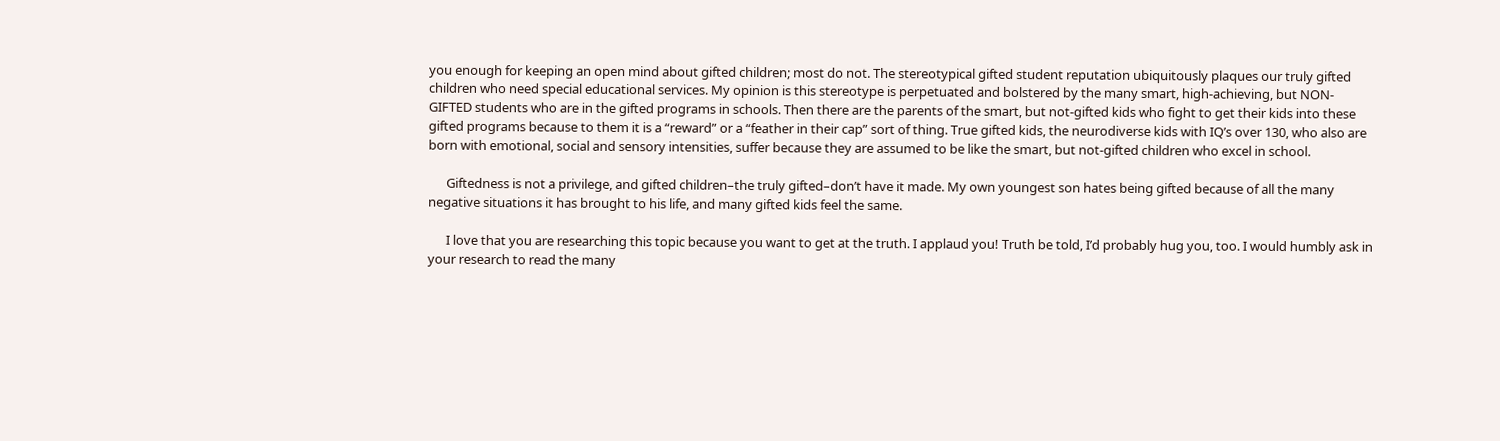you enough for keeping an open mind about gifted children; most do not. The stereotypical gifted student reputation ubiquitously plaques our truly gifted children who need special educational services. My opinion is this stereotype is perpetuated and bolstered by the many smart, high-achieving, but NON-GIFTED students who are in the gifted programs in schools. Then there are the parents of the smart, but not-gifted kids who fight to get their kids into these gifted programs because to them it is a “reward” or a “feather in their cap” sort of thing. True gifted kids, the neurodiverse kids with IQ’s over 130, who also are born with emotional, social and sensory intensities, suffer because they are assumed to be like the smart, but not-gifted children who excel in school.

      Giftedness is not a privilege, and gifted children–the truly gifted–don’t have it made. My own youngest son hates being gifted because of all the many negative situations it has brought to his life, and many gifted kids feel the same.

      I love that you are researching this topic because you want to get at the truth. I applaud you! Truth be told, I’d probably hug you, too. I would humbly ask in your research to read the many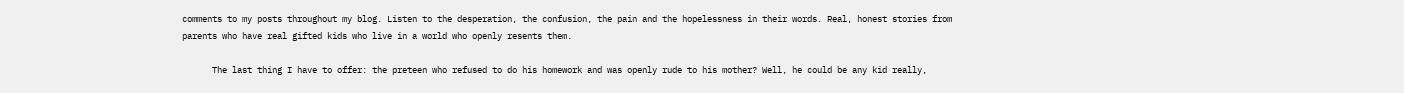comments to my posts throughout my blog. Listen to the desperation, the confusion, the pain and the hopelessness in their words. Real, honest stories from parents who have real gifted kids who live in a world who openly resents them.

      The last thing I have to offer: the preteen who refused to do his homework and was openly rude to his mother? Well, he could be any kid really,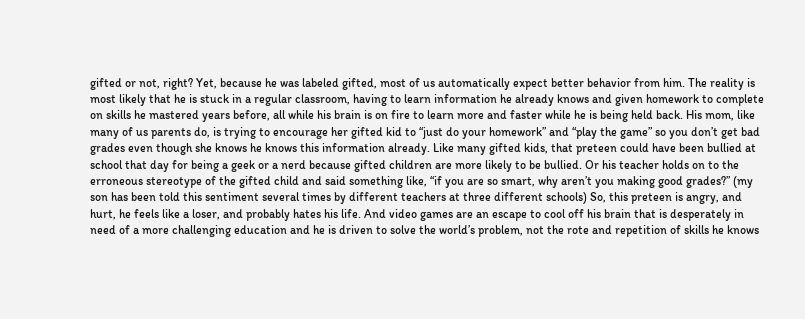gifted or not, right? Yet, because he was labeled gifted, most of us automatically expect better behavior from him. The reality is most likely that he is stuck in a regular classroom, having to learn information he already knows and given homework to complete on skills he mastered years before, all while his brain is on fire to learn more and faster while he is being held back. His mom, like many of us parents do, is trying to encourage her gifted kid to “just do your homework” and “play the game” so you don’t get bad grades even though she knows he knows this information already. Like many gifted kids, that preteen could have been bullied at school that day for being a geek or a nerd because gifted children are more likely to be bullied. Or his teacher holds on to the erroneous stereotype of the gifted child and said something like, “if you are so smart, why aren’t you making good grades?” (my son has been told this sentiment several times by different teachers at three different schools) So, this preteen is angry, and hurt, he feels like a loser, and probably hates his life. And video games are an escape to cool off his brain that is desperately in need of a more challenging education and he is driven to solve the world’s problem, not the rote and repetition of skills he knows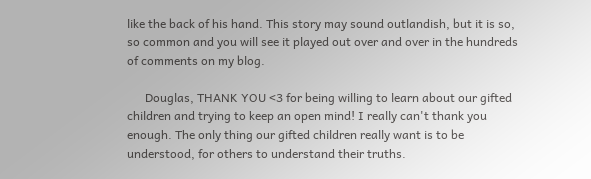like the back of his hand. This story may sound outlandish, but it is so, so common and you will see it played out over and over in the hundreds of comments on my blog.

      Douglas, THANK YOU <3 for being willing to learn about our gifted children and trying to keep an open mind! I really can't thank you enough. The only thing our gifted children really want is to be understood, for others to understand their truths.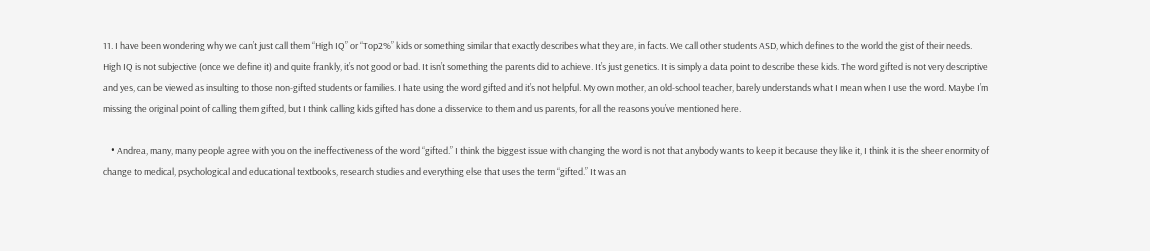11. I have been wondering why we can’t just call them “High IQ” or “Top2%” kids or something similar that exactly describes what they are, in facts. We call other students ASD, which defines to the world the gist of their needs. High IQ is not subjective (once we define it) and quite frankly, it’s not good or bad. It isn’t something the parents did to achieve. It’s just genetics. It is simply a data point to describe these kids. The word gifted is not very descriptive and yes, can be viewed as insulting to those non-gifted students or families. I hate using the word gifted and it’s not helpful. My own mother, an old-school teacher, barely understands what I mean when I use the word. Maybe I’m missing the original point of calling them gifted, but I think calling kids gifted has done a disservice to them and us parents, for all the reasons you’ve mentioned here.

    • Andrea, many, many people agree with you on the ineffectiveness of the word “gifted.” I think the biggest issue with changing the word is not that anybody wants to keep it because they like it, I think it is the sheer enormity of change to medical, psychological and educational textbooks, research studies and everything else that uses the term “gifted.” It was an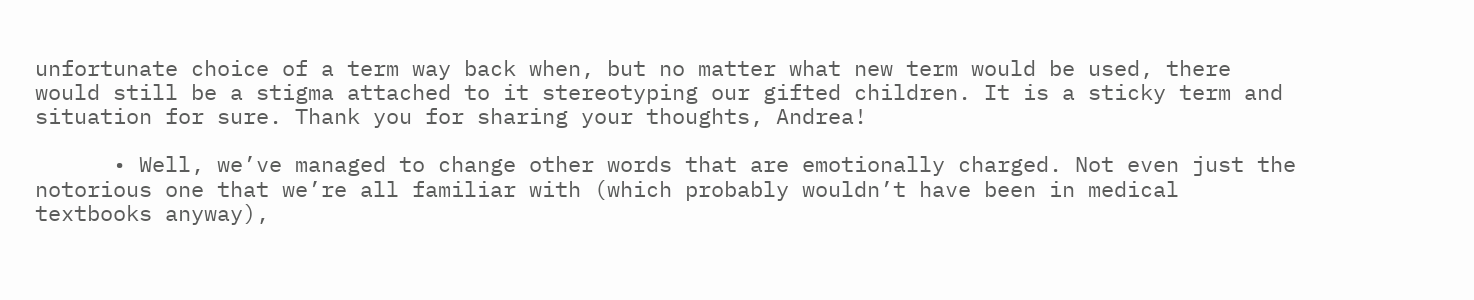unfortunate choice of a term way back when, but no matter what new term would be used, there would still be a stigma attached to it stereotyping our gifted children. It is a sticky term and situation for sure. Thank you for sharing your thoughts, Andrea!

      • Well, we’ve managed to change other words that are emotionally charged. Not even just the notorious one that we’re all familiar with (which probably wouldn’t have been in medical textbooks anyway),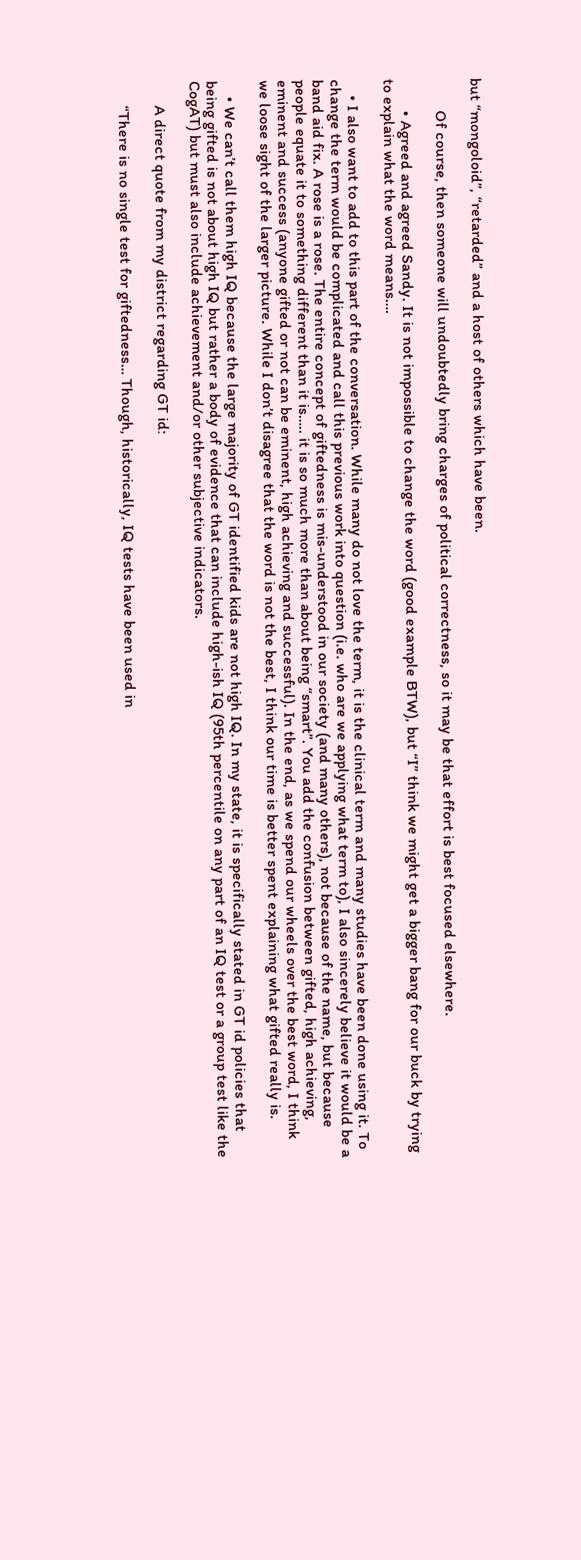but “mongoloid”, “retarded” and a host of others which have been.

        Of course, then someone will undoubtedly bring charges of political correctness, so it may be that effort is best focused elsewhere.

        • Agreed and agreed Sandy. It is not impossible to change the word (good example BTW), but “I” think we might get a bigger bang for our buck by trying to explain what the word means….

    • I also want to add to this part of the conversation. While many do not love the term, it is the clinical term and many studies have been done using it. To change the term would be complicated and call this previous work into question (i.e. who are we applying what term to), I also sincerely believe it would be a band aid fix. A rose is a rose. The entire concept of giftedness is mis-understood in our society (and many others), not because of the name, but because people equate it to something different than it is….. it is so much more than about being “smart”. You add the confusion between gifted, high achieving, eminent and success (anyone gifted or not can be eminent, high achieving and successful). In the end, as we spend our wheels over the best word, I think we loose sight of the larger picture. While I don’t disagree that the word is not the best, I think our time is better spent explaining what gifted really is.

    • We can’t call them high IQ because the large majority of GT identified kids are not high IQ. In my state, it is specifically stated in GT id policies that being gifted is not about high IQ but rather a body of evidence that can include high-ish IQ (95th percentile on any part of an IQ test or a group test like the CogAT) but must also include achievement and/or other subjective indicators.

      A direct quote from my district regarding GT id:

      “There is no single test for giftedness… Though, historically, IQ tests have been used in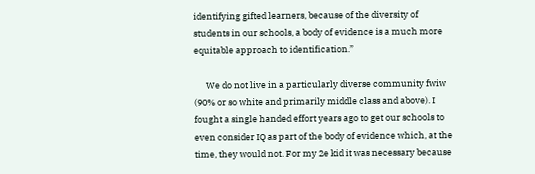identifying gifted learners, because of the diversity of students in our schools, a body of evidence is a much more equitable approach to identification.”

      We do not live in a particularly diverse community fwiw (90% or so white and primarily middle class and above). I fought a single handed effort years ago to get our schools to even consider IQ as part of the body of evidence which, at the time, they would not. For my 2e kid it was necessary because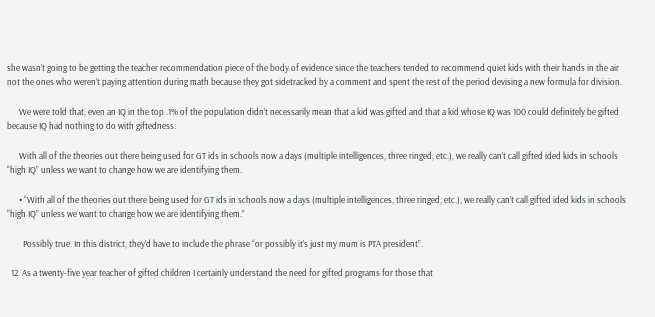she wasn’t going to be getting the teacher recommendation piece of the body of evidence since the teachers tended to recommend quiet kids with their hands in the air not the ones who weren’t paying attention during math because they got sidetracked by a comment and spent the rest of the period devising a new formula for division.

      We were told that, even an IQ in the top .1% of the population didn’t necessarily mean that a kid was gifted and that a kid whose IQ was 100 could definitely be gifted because IQ had nothing to do with giftedness.

      With all of the theories out there being used for GT ids in schools now a days (multiple intelligences, three ringed, etc.), we really can’t call gifted ided kids in schools “high IQ” unless we want to change how we are identifying them.

      • “With all of the theories out there being used for GT ids in schools now a days (multiple intelligences, three ringed, etc.), we really can’t call gifted ided kids in schools “high IQ” unless we want to change how we are identifying them.”

        Possibly true. In this district, they’d have to include the phrase “or possibly it’s just my mum is PTA president”.

  12. As a twenty-five year teacher of gifted children I certainly understand the need for gifted programs for those that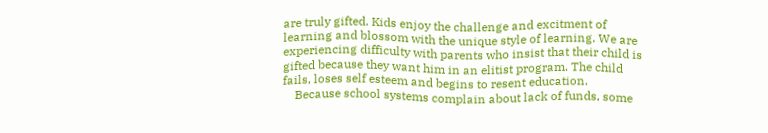are truly gifted. Kids enjoy the challenge and excitment of learning and blossom with the unique style of learning. We are experiencing difficulty with parents who insist that their child is gifted because they want him in an elitist program. The child fails, loses self esteem and begins to resent education.
    Because school systems complain about lack of funds, some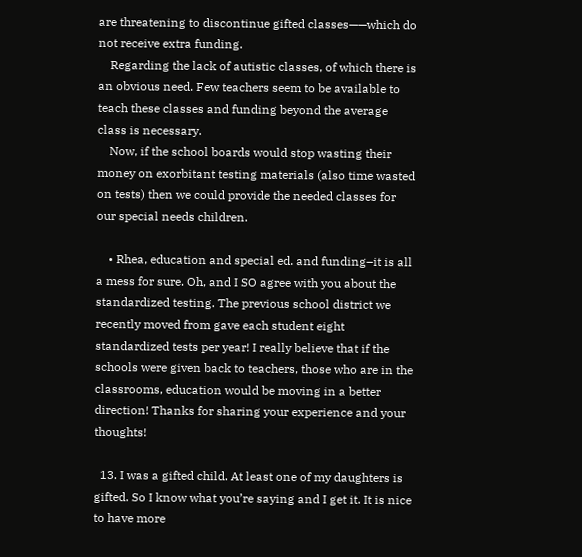are threatening to discontinue gifted classes——which do not receive extra funding.
    Regarding the lack of autistic classes, of which there is an obvious need. Few teachers seem to be available to teach these classes and funding beyond the average class is necessary.
    Now, if the school boards would stop wasting their money on exorbitant testing materials (also time wasted on tests) then we could provide the needed classes for our special needs children.

    • Rhea, education and special ed. and funding–it is all a mess for sure. Oh, and I SO agree with you about the standardized testing. The previous school district we recently moved from gave each student eight standardized tests per year! I really believe that if the schools were given back to teachers, those who are in the classrooms, education would be moving in a better direction! Thanks for sharing your experience and your thoughts!

  13. I was a gifted child. At least one of my daughters is gifted. So I know what you’re saying and I get it. It is nice to have more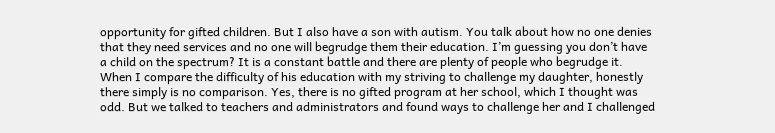opportunity for gifted children. But I also have a son with autism. You talk about how no one denies that they need services and no one will begrudge them their education. I’m guessing you don’t have a child on the spectrum? It is a constant battle and there are plenty of people who begrudge it. When I compare the difficulty of his education with my striving to challenge my daughter, honestly there simply is no comparison. Yes, there is no gifted program at her school, which I thought was odd. But we talked to teachers and administrators and found ways to challenge her and I challenged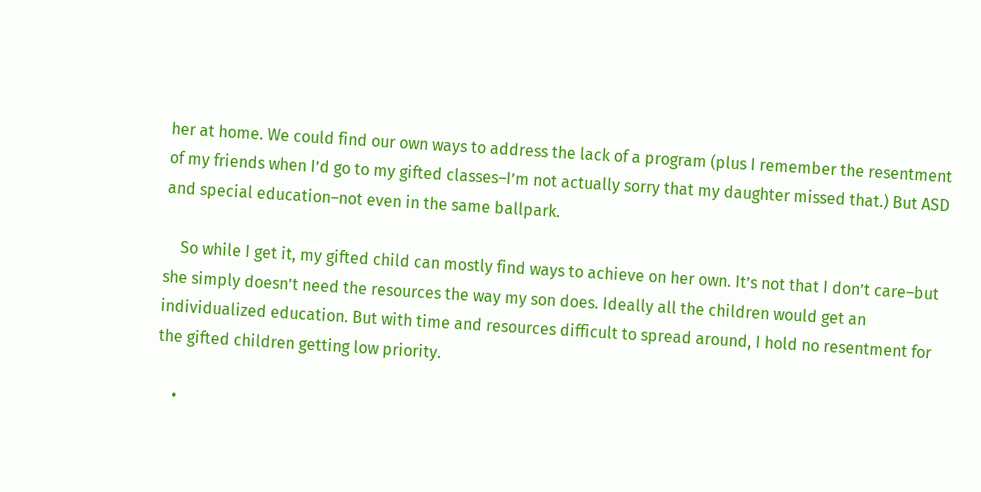her at home. We could find our own ways to address the lack of a program (plus I remember the resentment of my friends when I’d go to my gifted classes–I’m not actually sorry that my daughter missed that.) But ASD and special education–not even in the same ballpark.

    So while I get it, my gifted child can mostly find ways to achieve on her own. It’s not that I don’t care–but she simply doesn’t need the resources the way my son does. Ideally all the children would get an individualized education. But with time and resources difficult to spread around, I hold no resentment for the gifted children getting low priority.

    •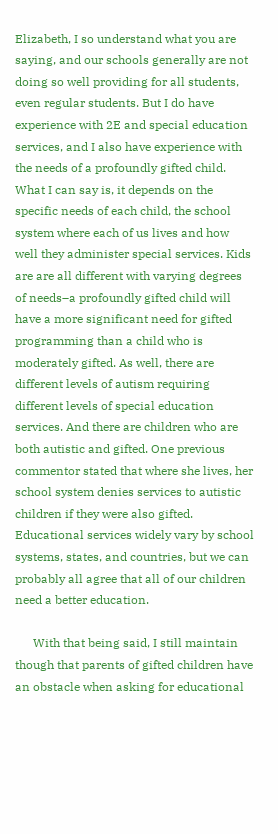Elizabeth, I so understand what you are saying, and our schools generally are not doing so well providing for all students, even regular students. But I do have experience with 2E and special education services, and I also have experience with the needs of a profoundly gifted child. What I can say is, it depends on the specific needs of each child, the school system where each of us lives and how well they administer special services. Kids are are all different with varying degrees of needs–a profoundly gifted child will have a more significant need for gifted programming than a child who is moderately gifted. As well, there are different levels of autism requiring different levels of special education services. And there are children who are both autistic and gifted. One previous commentor stated that where she lives, her school system denies services to autistic children if they were also gifted. Educational services widely vary by school systems, states, and countries, but we can probably all agree that all of our children need a better education.

      With that being said, I still maintain though that parents of gifted children have an obstacle when asking for educational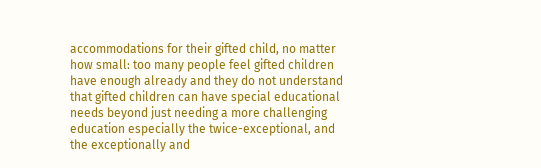accommodations for their gifted child, no matter how small: too many people feel gifted children have enough already and they do not understand that gifted children can have special educational needs beyond just needing a more challenging education especially the twice-exceptional, and the exceptionally and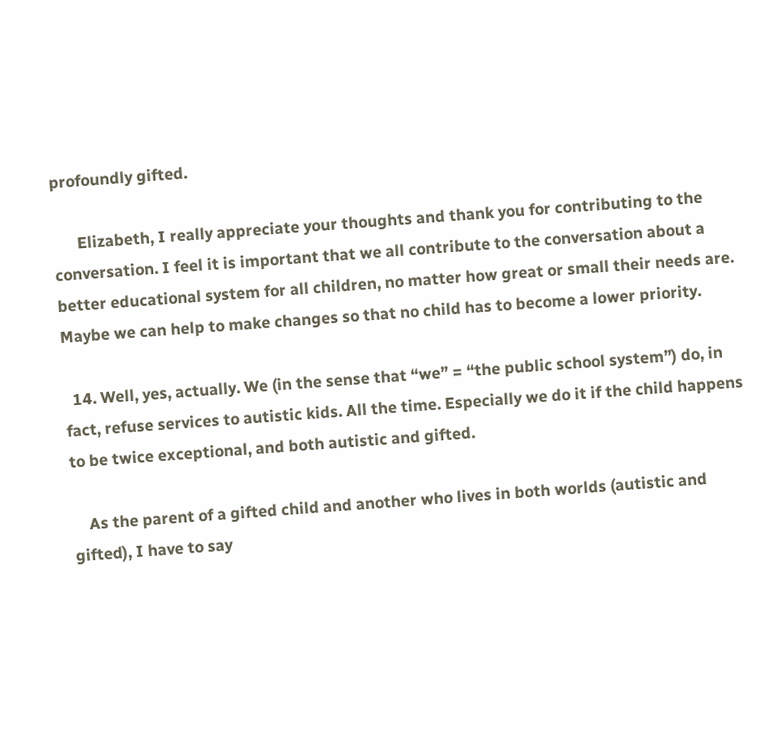profoundly gifted.

      Elizabeth, I really appreciate your thoughts and thank you for contributing to the conversation. I feel it is important that we all contribute to the conversation about a better educational system for all children, no matter how great or small their needs are. Maybe we can help to make changes so that no child has to become a lower priority.

  14. Well, yes, actually. We (in the sense that “we” = “the public school system”) do, in fact, refuse services to autistic kids. All the time. Especially we do it if the child happens to be twice exceptional, and both autistic and gifted.

    As the parent of a gifted child and another who lives in both worlds (autistic and gifted), I have to say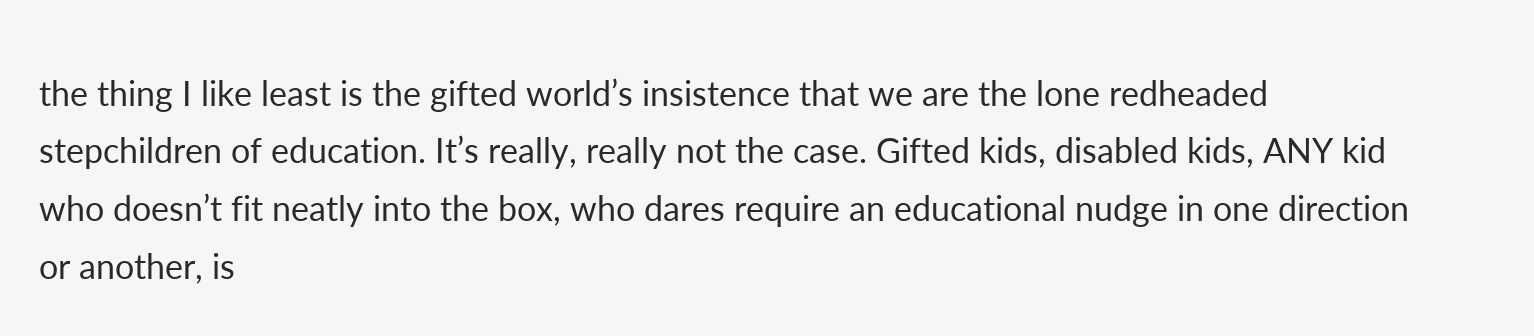the thing I like least is the gifted world’s insistence that we are the lone redheaded stepchildren of education. It’s really, really not the case. Gifted kids, disabled kids, ANY kid who doesn’t fit neatly into the box, who dares require an educational nudge in one direction or another, is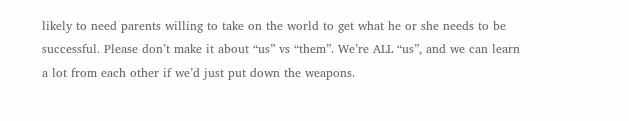likely to need parents willing to take on the world to get what he or she needs to be successful. Please don’t make it about “us” vs “them”. We’re ALL “us”, and we can learn a lot from each other if we’d just put down the weapons.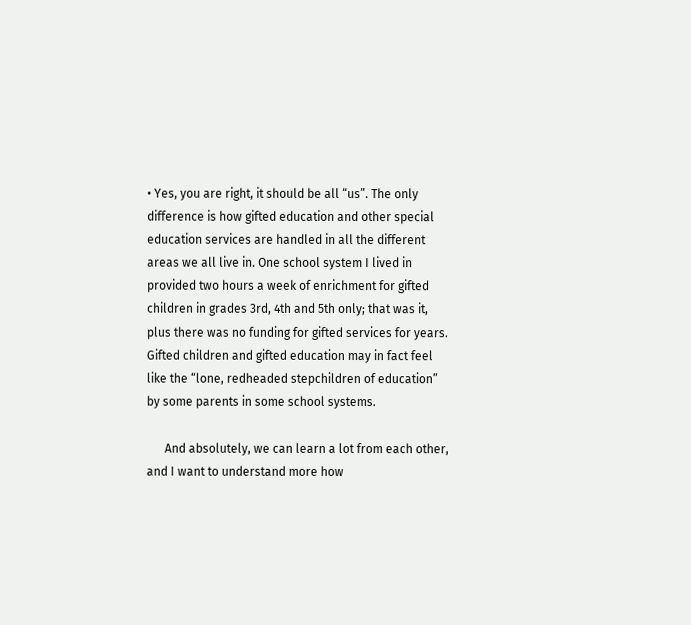• Yes, you are right, it should be all “us”. The only difference is how gifted education and other special education services are handled in all the different areas we all live in. One school system I lived in provided two hours a week of enrichment for gifted children in grades 3rd, 4th and 5th only; that was it, plus there was no funding for gifted services for years. Gifted children and gifted education may in fact feel like the “lone, redheaded stepchildren of education” by some parents in some school systems.

      And absolutely, we can learn a lot from each other, and I want to understand more how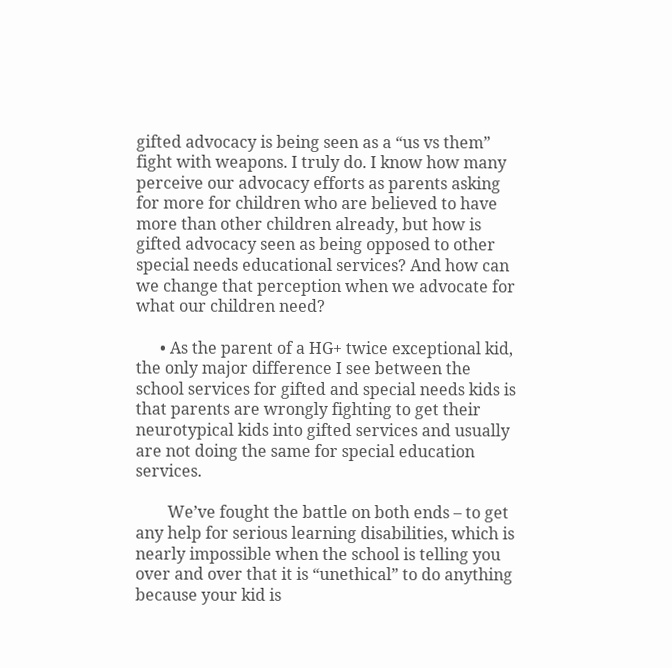gifted advocacy is being seen as a “us vs them” fight with weapons. I truly do. I know how many perceive our advocacy efforts as parents asking for more for children who are believed to have more than other children already, but how is gifted advocacy seen as being opposed to other special needs educational services? And how can we change that perception when we advocate for what our children need?

      • As the parent of a HG+ twice exceptional kid, the only major difference I see between the school services for gifted and special needs kids is that parents are wrongly fighting to get their neurotypical kids into gifted services and usually are not doing the same for special education services.

        We’ve fought the battle on both ends – to get any help for serious learning disabilities, which is nearly impossible when the school is telling you over and over that it is “unethical” to do anything because your kid is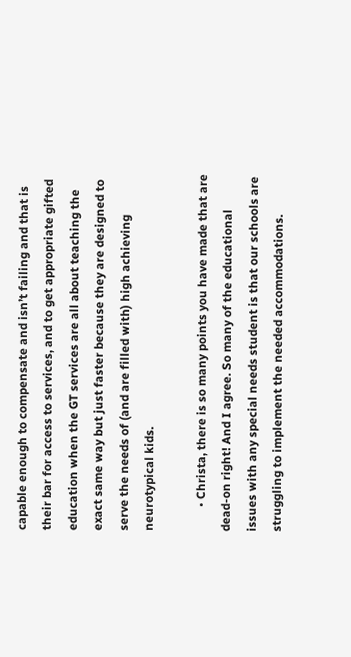capable enough to compensate and isn’t failing and that is their bar for access to services, and to get appropriate gifted education when the GT services are all about teaching the exact same way but just faster because they are designed to serve the needs of (and are filled with) high achieving neurotypical kids.

        • Christa, there is so many points you have made that are dead-on right! And I agree. So many of the educational issues with any special needs student is that our schools are struggling to implement the needed accommodations.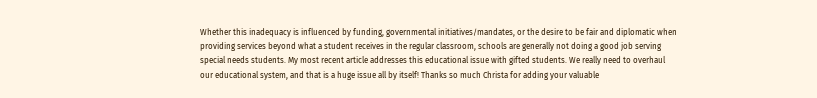Whether this inadequacy is influenced by funding, governmental initiatives/mandates, or the desire to be fair and diplomatic when providing services beyond what a student receives in the regular classroom, schools are generally not doing a good job serving special needs students. My most recent article addresses this educational issue with gifted students. We really need to overhaul our educational system, and that is a huge issue all by itself! Thanks so much Christa for adding your valuable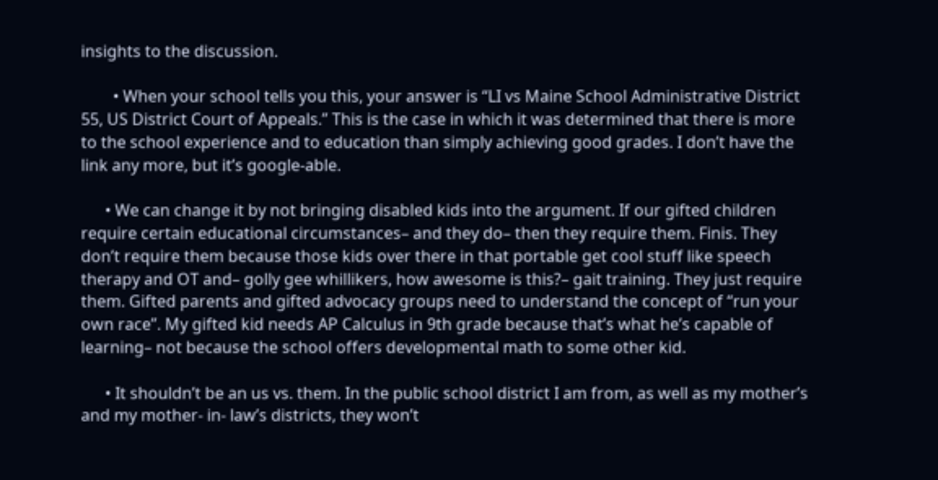insights to the discussion.

        • When your school tells you this, your answer is “LI vs Maine School Administrative District 55, US District Court of Appeals.” This is the case in which it was determined that there is more to the school experience and to education than simply achieving good grades. I don’t have the link any more, but it’s google-able.

      • We can change it by not bringing disabled kids into the argument. If our gifted children require certain educational circumstances– and they do– then they require them. Finis. They don’t require them because those kids over there in that portable get cool stuff like speech therapy and OT and– golly gee whillikers, how awesome is this?– gait training. They just require them. Gifted parents and gifted advocacy groups need to understand the concept of “run your own race”. My gifted kid needs AP Calculus in 9th grade because that’s what he’s capable of learning– not because the school offers developmental math to some other kid.

      • It shouldn’t be an us vs. them. In the public school district I am from, as well as my mother’s and my mother- in- law’s districts, they won’t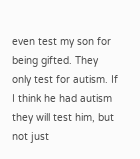even test my son for being gifted. They only test for autism. If I think he had autism they will test him, but not just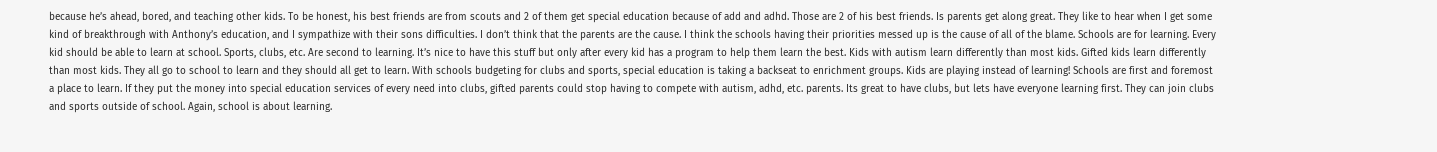because he’s ahead, bored, and teaching other kids. To be honest, his best friends are from scouts and 2 of them get special education because of add and adhd. Those are 2 of his best friends. Is parents get along great. They like to hear when I get some kind of breakthrough with Anthony’s education, and I sympathize with their sons difficulties. I don’t think that the parents are the cause. I think the schools having their priorities messed up is the cause of all of the blame. Schools are for learning. Every kid should be able to learn at school. Sports, clubs, etc. Are second to learning. It’s nice to have this stuff but only after every kid has a program to help them learn the best. Kids with autism learn differently than most kids. Gifted kids learn differently than most kids. They all go to school to learn and they should all get to learn. With schools budgeting for clubs and sports, special education is taking a backseat to enrichment groups. Kids are playing instead of learning! Schools are first and foremost a place to learn. If they put the money into special education services of every need into clubs, gifted parents could stop having to compete with autism, adhd, etc. parents. Its great to have clubs, but lets have everyone learning first. They can join clubs and sports outside of school. Again, school is about learning.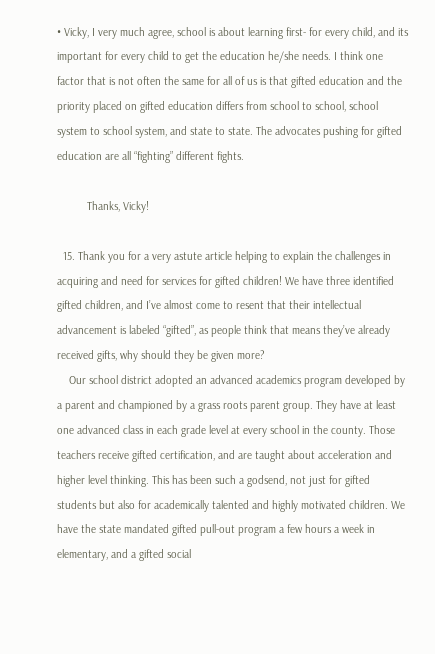• Vicky, I very much agree, school is about learning first- for every child, and its important for every child to get the education he/she needs. I think one factor that is not often the same for all of us is that gifted education and the priority placed on gifted education differs from school to school, school system to school system, and state to state. The advocates pushing for gifted education are all “fighting” different fights.

          Thanks, Vicky!

  15. Thank you for a very astute article helping to explain the challenges in acquiring and need for services for gifted children! We have three identified gifted children, and I’ve almost come to resent that their intellectual advancement is labeled “gifted”, as people think that means they’ve already received gifts, why should they be given more?
    Our school district adopted an advanced academics program developed by a parent and championed by a grass roots parent group. They have at least one advanced class in each grade level at every school in the county. Those teachers receive gifted certification, and are taught about acceleration and higher level thinking. This has been such a godsend, not just for gifted students but also for academically talented and highly motivated children. We have the state mandated gifted pull-out program a few hours a week in elementary, and a gifted social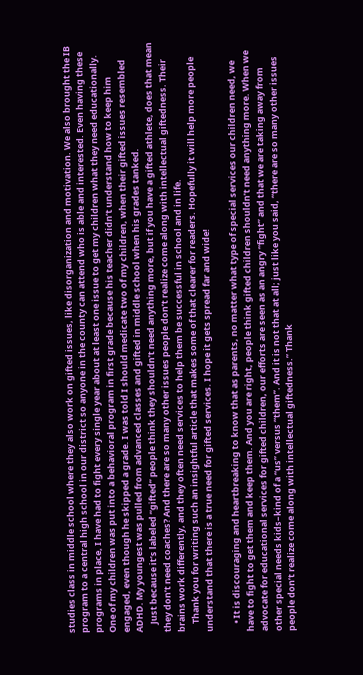studies class in middle school where they also work on gifted issues, like disorganization and motivation. We also brought the IB program to a central high school in our district so anyone in the county can attend who is able and interested. Even having these programs in place, I have had to fight every single year about at least one issue to get my children what they need educationally. One of my children was put into a behavioral program in first grade because his teacher didn’t understand how to keep him engaged, even though he skipped a grade. I was told I should medicate two of my children, when their gifted issues resembled ADHD. My youngest was pulled from advanced classes and gifted in middle school when his grades tanked.
    Just because it’s labeled “gifted” people think they shouldn’t need anything more, but if you have a gifted athlete, does that mean they don’t need coaches? And there are so many other issues people don’t realize come along with intellectual giftedness. Their brains work differently, and they often need services to help them be successful in school and in life.
    Thank you for writing such an insightful article that makes some of that clearer for readers. Hopefully it will help more people understand that there is a true need for gifted services. I hope it gets spread far and wide!

    • It is discouraging and heartbreaking to know that as parents, no matter what type of special services our children need, we have to fight to get them and keep them. And you are right, people think gifted children shouldn’t need anything more. When we advocate for educational services for gifted children, our efforts are seen as an angry “fight” and that we are taking away from other special needs kids–kind of a “us” versus “them”. And it is not that at all; just like you said, “there are so many other issues people don’t realize come along with intellectual giftedness.” Thank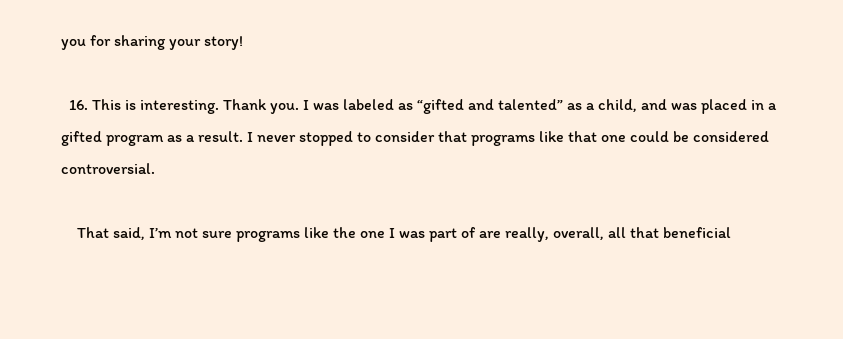you for sharing your story!

  16. This is interesting. Thank you. I was labeled as “gifted and talented” as a child, and was placed in a gifted program as a result. I never stopped to consider that programs like that one could be considered controversial.

    That said, I’m not sure programs like the one I was part of are really, overall, all that beneficial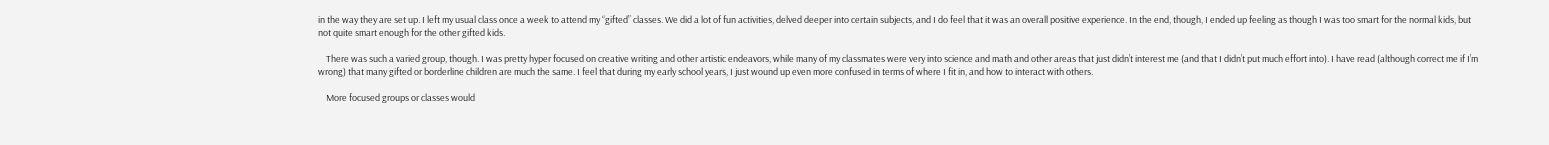in the way they are set up. I left my usual class once a week to attend my “gifted” classes. We did a lot of fun activities, delved deeper into certain subjects, and I do feel that it was an overall positive experience. In the end, though, I ended up feeling as though I was too smart for the normal kids, but not quite smart enough for the other gifted kids.

    There was such a varied group, though. I was pretty hyper focused on creative writing and other artistic endeavors, while many of my classmates were very into science and math and other areas that just didn’t interest me (and that I didn’t put much effort into). I have read (although correct me if I’m wrong) that many gifted or borderline children are much the same. I feel that during my early school years, I just wound up even more confused in terms of where I fit in, and how to interact with others.

    More focused groups or classes would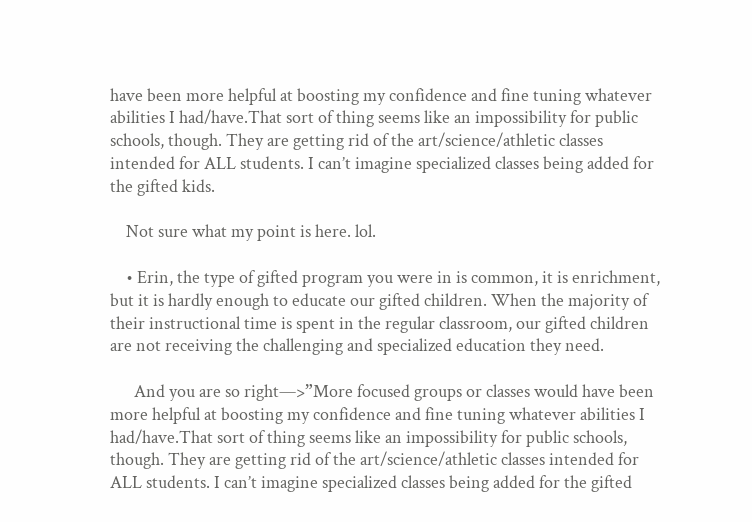have been more helpful at boosting my confidence and fine tuning whatever abilities I had/have.That sort of thing seems like an impossibility for public schools, though. They are getting rid of the art/science/athletic classes intended for ALL students. I can’t imagine specialized classes being added for the gifted kids.

    Not sure what my point is here. lol.

    • Erin, the type of gifted program you were in is common, it is enrichment, but it is hardly enough to educate our gifted children. When the majority of their instructional time is spent in the regular classroom, our gifted children are not receiving the challenging and specialized education they need.

      And you are so right—>”More focused groups or classes would have been more helpful at boosting my confidence and fine tuning whatever abilities I had/have.That sort of thing seems like an impossibility for public schools, though. They are getting rid of the art/science/athletic classes intended for ALL students. I can’t imagine specialized classes being added for the gifted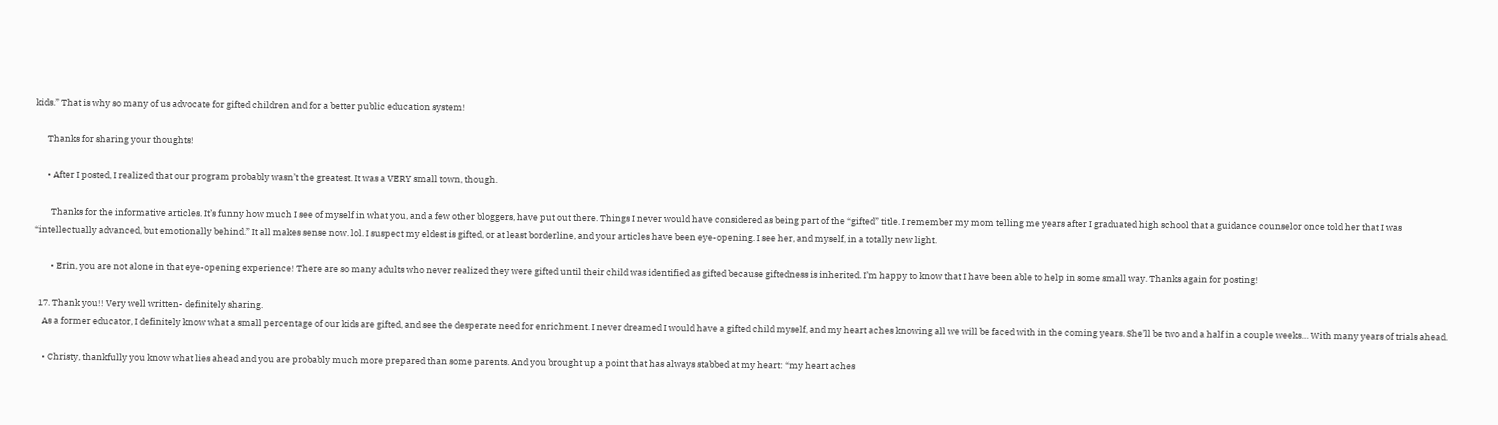kids.” That is why so many of us advocate for gifted children and for a better public education system!

      Thanks for sharing your thoughts!

      • After I posted, I realized that our program probably wasn’t the greatest. It was a VERY small town, though.

        Thanks for the informative articles. It’s funny how much I see of myself in what you, and a few other bloggers, have put out there. Things I never would have considered as being part of the “gifted” title. I remember my mom telling me years after I graduated high school that a guidance counselor once told her that I was “intellectually advanced, but emotionally behind.” It all makes sense now. lol. I suspect my eldest is gifted, or at least borderline, and your articles have been eye-opening. I see her, and myself, in a totally new light.

        • Erin, you are not alone in that eye-opening experience! There are so many adults who never realized they were gifted until their child was identified as gifted because giftedness is inherited. I’m happy to know that I have been able to help in some small way. Thanks again for posting!

  17. Thank you!! Very well written- definitely sharing.
    As a former educator, I definitely know what a small percentage of our kids are gifted, and see the desperate need for enrichment. I never dreamed I would have a gifted child myself, and my heart aches knowing all we will be faced with in the coming years. She’ll be two and a half in a couple weeks… With many years of trials ahead.

    • Christy, thankfully you know what lies ahead and you are probably much more prepared than some parents. And you brought up a point that has always stabbed at my heart: “my heart aches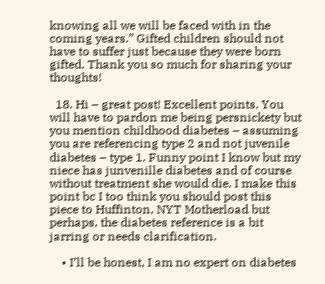knowing all we will be faced with in the coming years.” Gifted children should not have to suffer just because they were born gifted. Thank you so much for sharing your thoughts!

  18. Hi – great post! Excellent points. You will have to pardon me being persnickety but you mention childhood diabetes – assuming you are referencing type 2 and not juvenile diabetes – type 1. Funny point I know but my niece has junvenille diabetes and of course without treatment she would die. I make this point bc I too think you should post this piece to Huffinton, NYT Motherload but perhaps, the diabetes reference is a bit jarring or needs clarification.

    • I’ll be honest, I am no expert on diabetes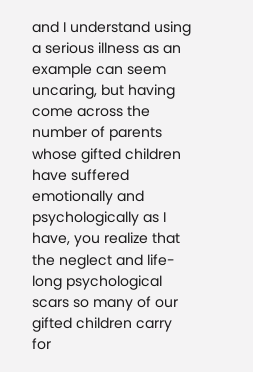and I understand using a serious illness as an example can seem uncaring, but having come across the number of parents whose gifted children have suffered emotionally and psychologically as I have, you realize that the neglect and life-long psychological scars so many of our gifted children carry for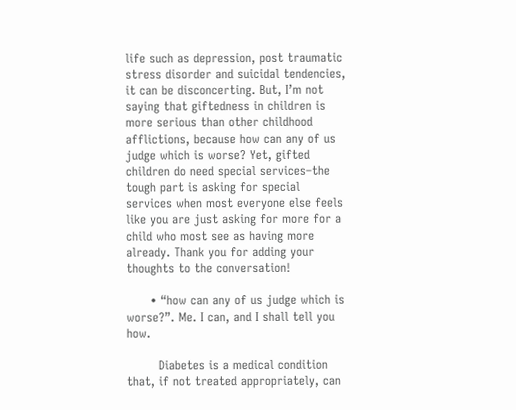life such as depression, post traumatic stress disorder and suicidal tendencies, it can be disconcerting. But, I’m not saying that giftedness in children is more serious than other childhood afflictions, because how can any of us judge which is worse? Yet, gifted children do need special services–the tough part is asking for special services when most everyone else feels like you are just asking for more for a child who most see as having more already. Thank you for adding your thoughts to the conversation!

      • “how can any of us judge which is worse?”. Me. I can, and I shall tell you how.

        Diabetes is a medical condition that, if not treated appropriately, can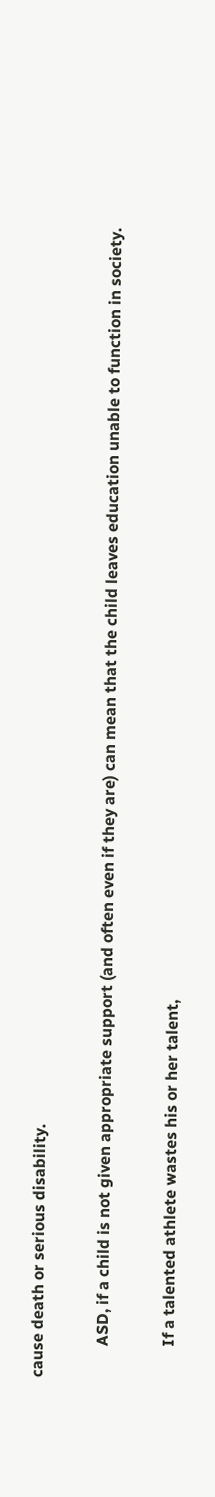cause death or serious disability.

        ASD, if a child is not given appropriate support (and often even if they are) can mean that the child leaves education unable to function in society.

        If a talented athlete wastes his or her talent,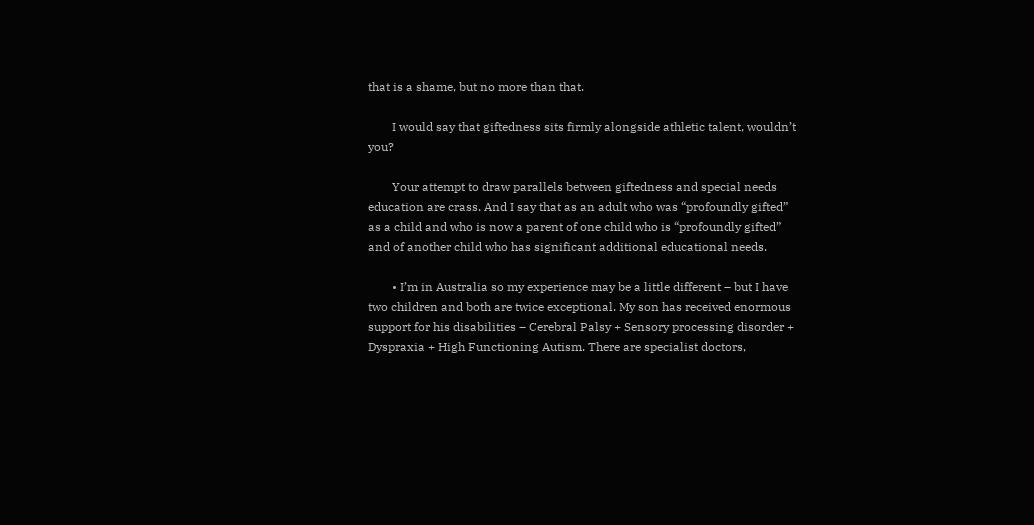that is a shame, but no more than that.

        I would say that giftedness sits firmly alongside athletic talent, wouldn’t you?

        Your attempt to draw parallels between giftedness and special needs education are crass. And I say that as an adult who was “profoundly gifted” as a child and who is now a parent of one child who is “profoundly gifted” and of another child who has significant additional educational needs.

        • I’m in Australia so my experience may be a little different – but I have two children and both are twice exceptional. My son has received enormous support for his disabilities – Cerebral Palsy + Sensory processing disorder + Dyspraxia + High Functioning Autism. There are specialist doctors,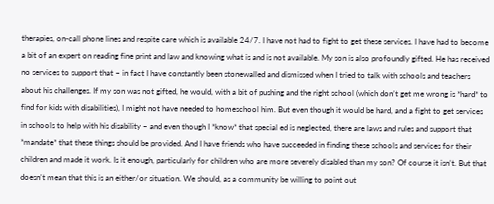therapies, on-call phone lines and respite care which is available 24/7. I have not had to fight to get these services. I have had to become a bit of an expert on reading fine print and law and knowing what is and is not available. My son is also profoundly gifted. He has received no services to support that – in fact I have constantly been stonewalled and dismissed when I tried to talk with schools and teachers about his challenges. If my son was not gifted, he would, with a bit of pushing and the right school (which don’t get me wrong is *hard* to find for kids with disabilities), I might not have needed to homeschool him. But even though it would be hard, and a fight to get services in schools to help with his disability – and even though I *know* that special ed is neglected, there are laws and rules and support that *mandate* that these things should be provided. And I have friends who have succeeded in finding these schools and services for their children and made it work. Is it enough, particularly for children who are more severely disabled than my son? Of course it isn’t. But that doesn’t mean that this is an either/or situation. We should, as a community be willing to point out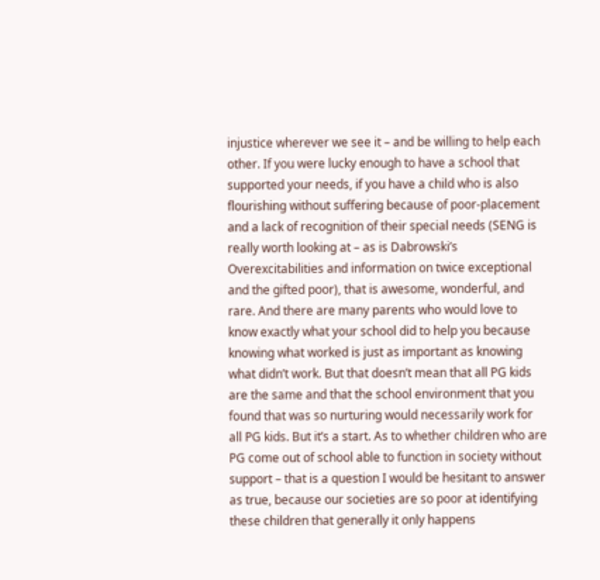injustice wherever we see it – and be willing to help each other. If you were lucky enough to have a school that supported your needs, if you have a child who is also flourishing without suffering because of poor-placement and a lack of recognition of their special needs (SENG is really worth looking at – as is Dabrowski’s Overexcitabilities and information on twice exceptional and the gifted poor), that is awesome, wonderful, and rare. And there are many parents who would love to know exactly what your school did to help you because knowing what worked is just as important as knowing what didn’t work. But that doesn’t mean that all PG kids are the same and that the school environment that you found that was so nurturing would necessarily work for all PG kids. But it’s a start. As to whether children who are PG come out of school able to function in society without support – that is a question I would be hesitant to answer as true, because our societies are so poor at identifying these children that generally it only happens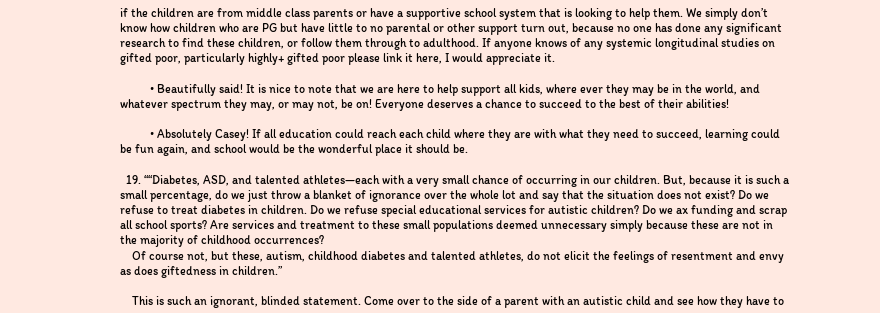if the children are from middle class parents or have a supportive school system that is looking to help them. We simply don’t know how children who are PG but have little to no parental or other support turn out, because no one has done any significant research to find these children, or follow them through to adulthood. If anyone knows of any systemic longitudinal studies on gifted poor, particularly highly+ gifted poor please link it here, I would appreciate it.

          • Beautifully said! It is nice to note that we are here to help support all kids, where ever they may be in the world, and whatever spectrum they may, or may not, be on! Everyone deserves a chance to succeed to the best of their abilities!

          • Absolutely Casey! If all education could reach each child where they are with what they need to succeed, learning could be fun again, and school would be the wonderful place it should be.

  19. ““Diabetes, ASD, and talented athletes—each with a very small chance of occurring in our children. But, because it is such a small percentage, do we just throw a blanket of ignorance over the whole lot and say that the situation does not exist? Do we refuse to treat diabetes in children. Do we refuse special educational services for autistic children? Do we ax funding and scrap all school sports? Are services and treatment to these small populations deemed unnecessary simply because these are not in the majority of childhood occurrences?
    Of course not, but these, autism, childhood diabetes and talented athletes, do not elicit the feelings of resentment and envy as does giftedness in children.”

    This is such an ignorant, blinded statement. Come over to the side of a parent with an autistic child and see how they have to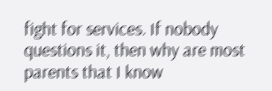fight for services. If nobody questions it, then why are most parents that I know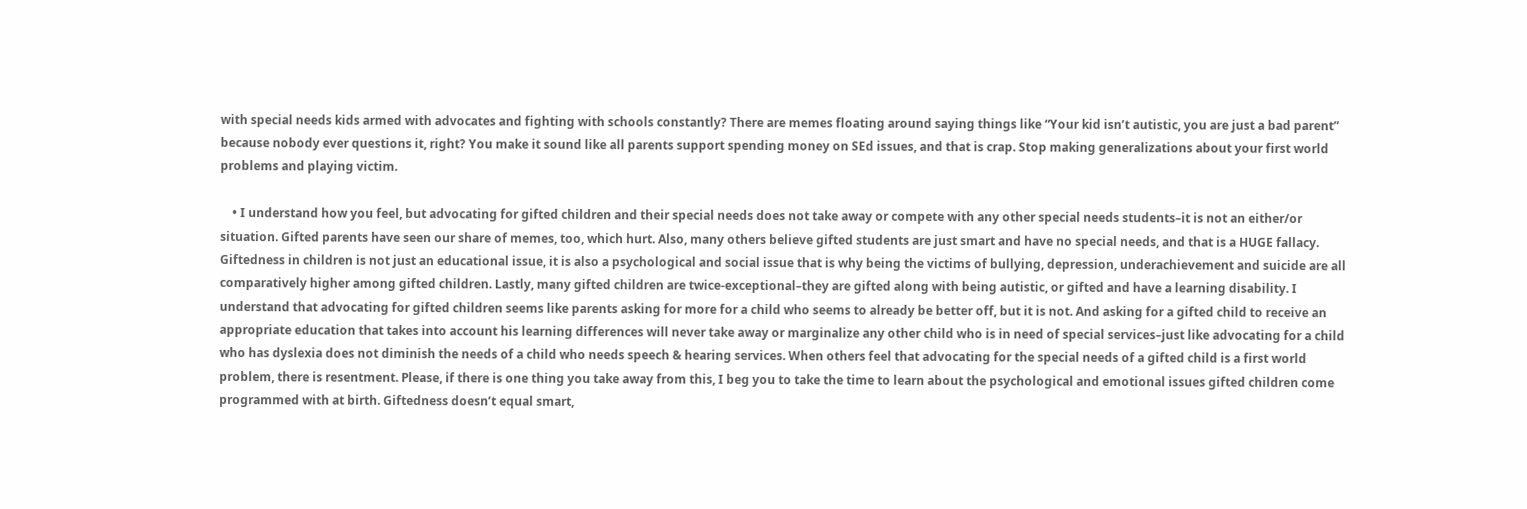with special needs kids armed with advocates and fighting with schools constantly? There are memes floating around saying things like “Your kid isn’t autistic, you are just a bad parent” because nobody ever questions it, right? You make it sound like all parents support spending money on SEd issues, and that is crap. Stop making generalizations about your first world problems and playing victim.

    • I understand how you feel, but advocating for gifted children and their special needs does not take away or compete with any other special needs students–it is not an either/or situation. Gifted parents have seen our share of memes, too, which hurt. Also, many others believe gifted students are just smart and have no special needs, and that is a HUGE fallacy. Giftedness in children is not just an educational issue, it is also a psychological and social issue that is why being the victims of bullying, depression, underachievement and suicide are all comparatively higher among gifted children. Lastly, many gifted children are twice-exceptional–they are gifted along with being autistic, or gifted and have a learning disability. I understand that advocating for gifted children seems like parents asking for more for a child who seems to already be better off, but it is not. And asking for a gifted child to receive an appropriate education that takes into account his learning differences will never take away or marginalize any other child who is in need of special services–just like advocating for a child who has dyslexia does not diminish the needs of a child who needs speech & hearing services. When others feel that advocating for the special needs of a gifted child is a first world problem, there is resentment. Please, if there is one thing you take away from this, I beg you to take the time to learn about the psychological and emotional issues gifted children come programmed with at birth. Giftedness doesn’t equal smart,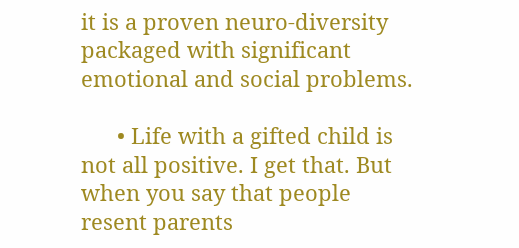it is a proven neuro-diversity packaged with significant emotional and social problems.

      • Life with a gifted child is not all positive. I get that. But when you say that people resent parents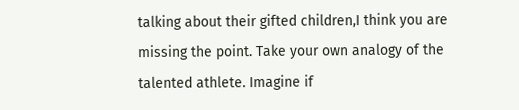talking about their gifted children,I think you are missing the point. Take your own analogy of the talented athlete. Imagine if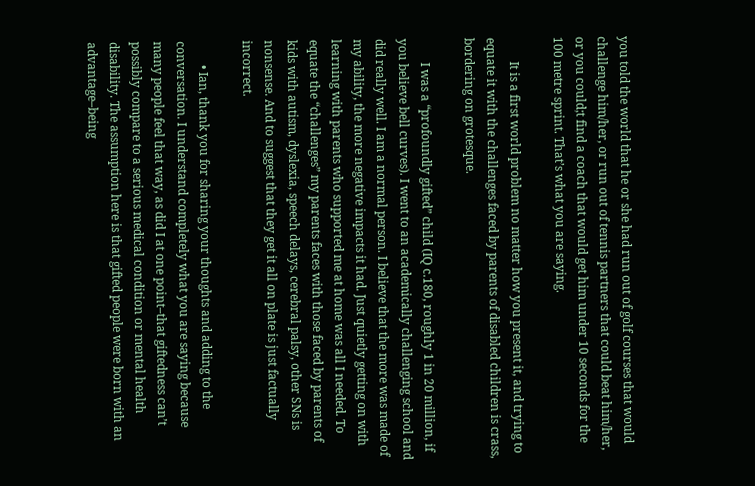you told the world that he or she had run out of golf courses that would challenge him/her, or run out of tennis partners that could beat him/her, or you could;t find a coach that would get him under 10 seconds for the 100 metre sprint. That’s what you are saying.

        It is a first world problem no matter how you present it, and trying to equate it with the challenges faced by parents of disabled children is crass, bordering on grotesque.

        I was a “profoundly gifted” child (IQ c.180, roughly 1 in 20 million, if you believe bell curves). I went to an academically challenging school and did really well. I am a normal person. I believe that the more was made of my ability, the more negative impacts it had. Just quietly getting on with learning with parents who supported me at home was all I needed. To equate the “challenges” my parents faces with those faced by parents of kids with autism, dyslexia, speech delays, cerebral palsy, other SNs is nonsense. And to suggest that they get it all on plate is just factually incorrect.

        • Ian, thank you for sharing your thoughts and adding to the conversation. I understand completely what you are saying because many people feel that way, as did I at one point–that giftedness can’t possibly compare to a serious medical condition or mental health disability. The assumption here is that gifted people were born with an advantage–being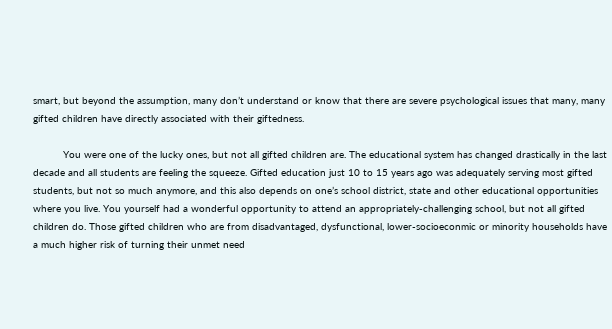smart, but beyond the assumption, many don’t understand or know that there are severe psychological issues that many, many gifted children have directly associated with their giftedness.

          You were one of the lucky ones, but not all gifted children are. The educational system has changed drastically in the last decade and all students are feeling the squeeze. Gifted education just 10 to 15 years ago was adequately serving most gifted students, but not so much anymore, and this also depends on one’s school district, state and other educational opportunities where you live. You yourself had a wonderful opportunity to attend an appropriately-challenging school, but not all gifted children do. Those gifted children who are from disadvantaged, dysfunctional, lower-socioeconmic or minority households have a much higher risk of turning their unmet need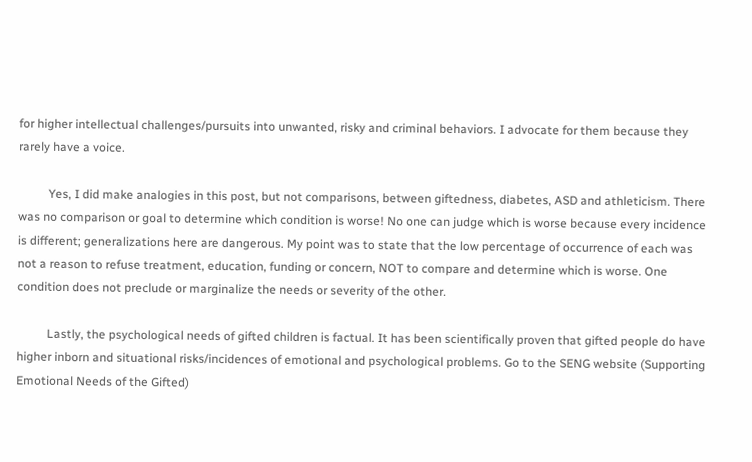for higher intellectual challenges/pursuits into unwanted, risky and criminal behaviors. I advocate for them because they rarely have a voice.

          Yes, I did make analogies in this post, but not comparisons, between giftedness, diabetes, ASD and athleticism. There was no comparison or goal to determine which condition is worse! No one can judge which is worse because every incidence is different; generalizations here are dangerous. My point was to state that the low percentage of occurrence of each was not a reason to refuse treatment, education, funding or concern, NOT to compare and determine which is worse. One condition does not preclude or marginalize the needs or severity of the other.

          Lastly, the psychological needs of gifted children is factual. It has been scientifically proven that gifted people do have higher inborn and situational risks/incidences of emotional and psychological problems. Go to the SENG website (Supporting Emotional Needs of the Gifted)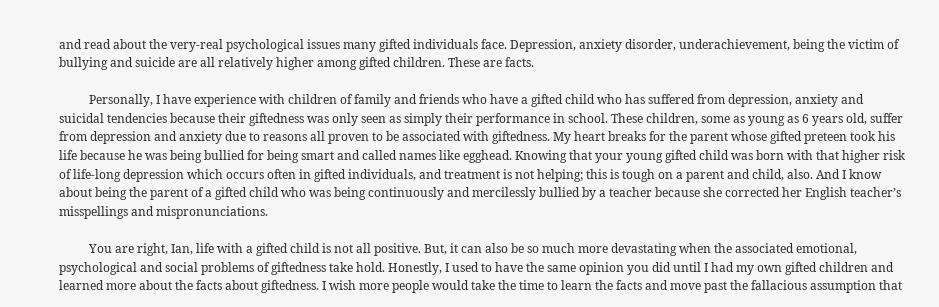and read about the very-real psychological issues many gifted individuals face. Depression, anxiety disorder, underachievement, being the victim of bullying and suicide are all relatively higher among gifted children. These are facts.

          Personally, I have experience with children of family and friends who have a gifted child who has suffered from depression, anxiety and suicidal tendencies because their giftedness was only seen as simply their performance in school. These children, some as young as 6 years old, suffer from depression and anxiety due to reasons all proven to be associated with giftedness. My heart breaks for the parent whose gifted preteen took his life because he was being bullied for being smart and called names like egghead. Knowing that your young gifted child was born with that higher risk of life-long depression which occurs often in gifted individuals, and treatment is not helping; this is tough on a parent and child, also. And I know about being the parent of a gifted child who was being continuously and mercilessly bullied by a teacher because she corrected her English teacher’s misspellings and mispronunciations.

          You are right, Ian, life with a gifted child is not all positive. But, it can also be so much more devastating when the associated emotional, psychological and social problems of giftedness take hold. Honestly, I used to have the same opinion you did until I had my own gifted children and learned more about the facts about giftedness. I wish more people would take the time to learn the facts and move past the fallacious assumption that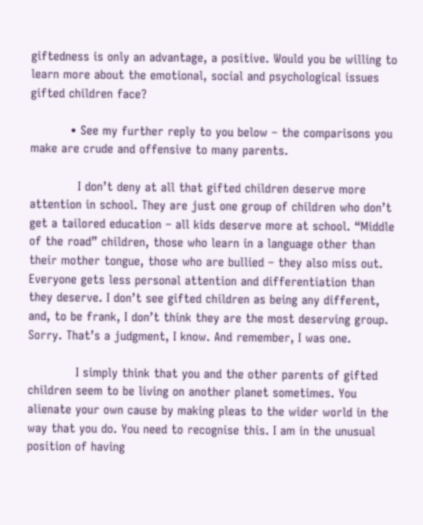giftedness is only an advantage, a positive. Would you be willing to learn more about the emotional, social and psychological issues gifted children face?

          • See my further reply to you below – the comparisons you make are crude and offensive to many parents.

            I don’t deny at all that gifted children deserve more attention in school. They are just one group of children who don’t get a tailored education – all kids deserve more at school. “Middle of the road” children, those who learn in a language other than their mother tongue, those who are bullied – they also miss out. Everyone gets less personal attention and differentiation than they deserve. I don’t see gifted children as being any different, and, to be frank, I don’t think they are the most deserving group. Sorry. That’s a judgment, I know. And remember, I was one.

            I simply think that you and the other parents of gifted children seem to be living on another planet sometimes. You alienate your own cause by making pleas to the wider world in the way that you do. You need to recognise this. I am in the unusual position of having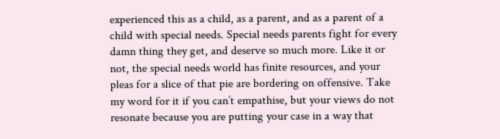experienced this as a child, as a parent, and as a parent of a child with special needs. Special needs parents fight for every damn thing they get, and deserve so much more. Like it or not, the special needs world has finite resources, and your pleas for a slice of that pie are bordering on offensive. Take my word for it if you can’t empathise, but your views do not resonate because you are putting your case in a way that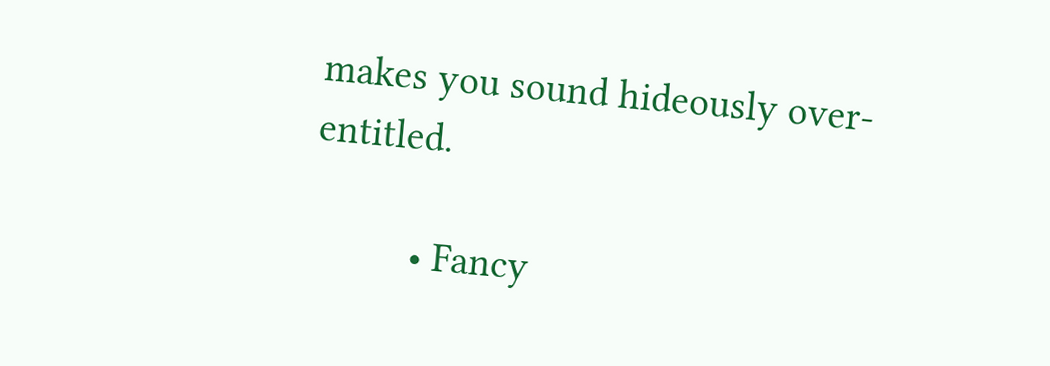makes you sound hideously over-entitled.

          • Fancy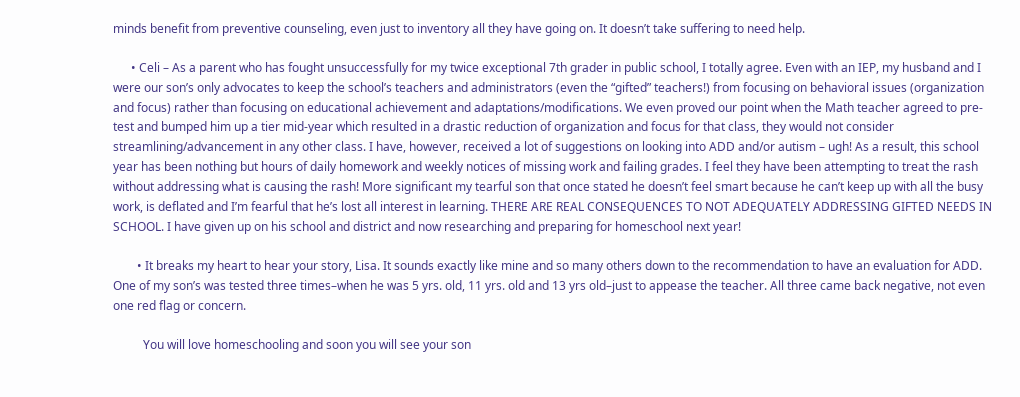minds benefit from preventive counseling, even just to inventory all they have going on. It doesn’t take suffering to need help.

      • Celi – As a parent who has fought unsuccessfully for my twice exceptional 7th grader in public school, I totally agree. Even with an IEP, my husband and I were our son’s only advocates to keep the school’s teachers and administrators (even the “gifted” teachers!) from focusing on behavioral issues (organization and focus) rather than focusing on educational achievement and adaptations/modifications. We even proved our point when the Math teacher agreed to pre-test and bumped him up a tier mid-year which resulted in a drastic reduction of organization and focus for that class, they would not consider streamlining/advancement in any other class. I have, however, received a lot of suggestions on looking into ADD and/or autism – ugh! As a result, this school year has been nothing but hours of daily homework and weekly notices of missing work and failing grades. I feel they have been attempting to treat the rash without addressing what is causing the rash! More significant my tearful son that once stated he doesn’t feel smart because he can’t keep up with all the busy work, is deflated and I’m fearful that he’s lost all interest in learning. THERE ARE REAL CONSEQUENCES TO NOT ADEQUATELY ADDRESSING GIFTED NEEDS IN SCHOOL. I have given up on his school and district and now researching and preparing for homeschool next year!

        • It breaks my heart to hear your story, Lisa. It sounds exactly like mine and so many others down to the recommendation to have an evaluation for ADD. One of my son’s was tested three times–when he was 5 yrs. old, 11 yrs. old and 13 yrs old–just to appease the teacher. All three came back negative, not even one red flag or concern.

          You will love homeschooling and soon you will see your son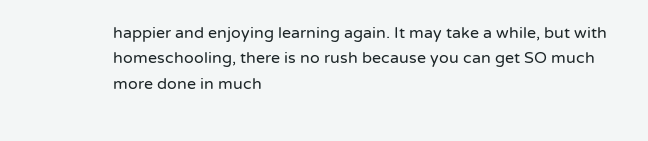happier and enjoying learning again. It may take a while, but with homeschooling, there is no rush because you can get SO much more done in much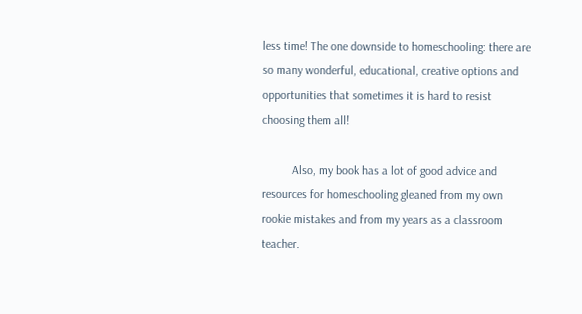less time! The one downside to homeschooling: there are so many wonderful, educational, creative options and opportunities that sometimes it is hard to resist choosing them all!

          Also, my book has a lot of good advice and resources for homeschooling gleaned from my own rookie mistakes and from my years as a classroom teacher.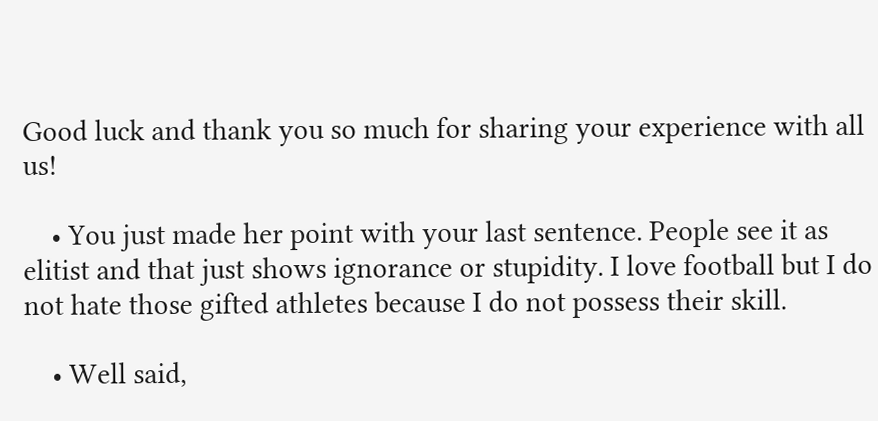Good luck and thank you so much for sharing your experience with all us!

    • You just made her point with your last sentence. People see it as elitist and that just shows ignorance or stupidity. I love football but I do not hate those gifted athletes because I do not possess their skill.

    • Well said,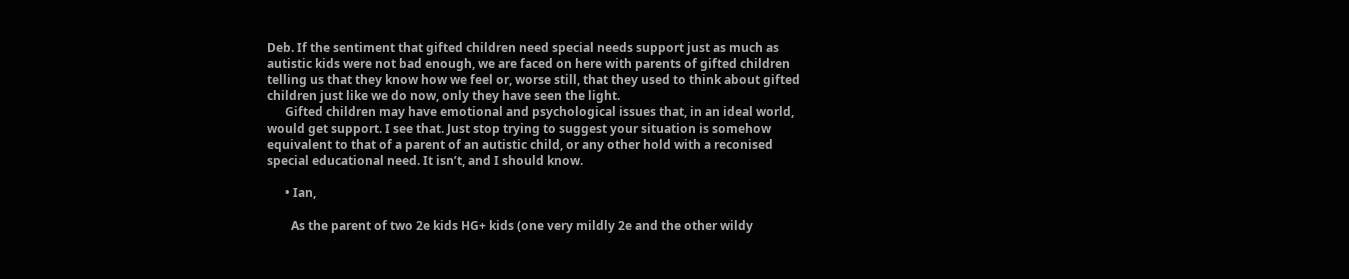Deb. If the sentiment that gifted children need special needs support just as much as autistic kids were not bad enough, we are faced on here with parents of gifted children telling us that they know how we feel or, worse still, that they used to think about gifted children just like we do now, only they have seen the light.
      Gifted children may have emotional and psychological issues that, in an ideal world, would get support. I see that. Just stop trying to suggest your situation is somehow equivalent to that of a parent of an autistic child, or any other hold with a reconised special educational need. It isn’t, and I should know.

      • Ian,

        As the parent of two 2e kids HG+ kids (one very mildly 2e and the other wildy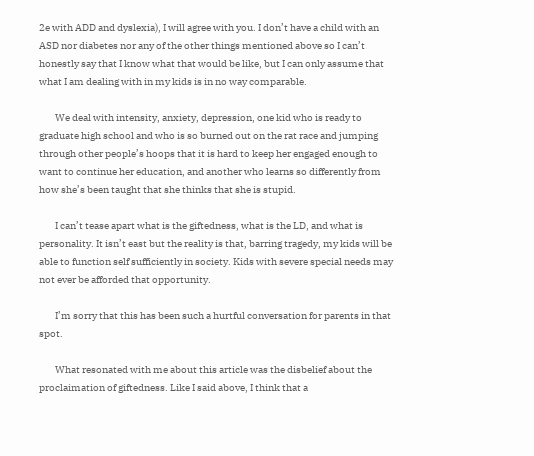2e with ADD and dyslexia), I will agree with you. I don’t have a child with an ASD nor diabetes nor any of the other things mentioned above so I can’t honestly say that I know what that would be like, but I can only assume that what I am dealing with in my kids is in no way comparable.

        We deal with intensity, anxiety, depression, one kid who is ready to graduate high school and who is so burned out on the rat race and jumping through other people’s hoops that it is hard to keep her engaged enough to want to continue her education, and another who learns so differently from how she’s been taught that she thinks that she is stupid.

        I can’t tease apart what is the giftedness, what is the LD, and what is personality. It isn’t east but the reality is that, barring tragedy, my kids will be able to function self sufficiently in society. Kids with severe special needs may not ever be afforded that opportunity.

        I’m sorry that this has been such a hurtful conversation for parents in that spot.

        What resonated with me about this article was the disbelief about the proclaimation of giftedness. Like I said above, I think that a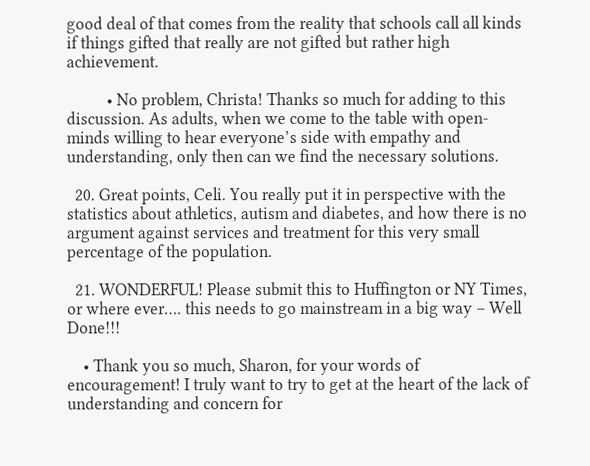good deal of that comes from the reality that schools call all kinds if things gifted that really are not gifted but rather high achievement.

          • No problem, Christa! Thanks so much for adding to this discussion. As adults, when we come to the table with open-minds willing to hear everyone’s side with empathy and understanding, only then can we find the necessary solutions.

  20. Great points, Celi. You really put it in perspective with the statistics about athletics, autism and diabetes, and how there is no argument against services and treatment for this very small percentage of the population.

  21. WONDERFUL! Please submit this to Huffington or NY Times, or where ever…. this needs to go mainstream in a big way – Well Done!!!

    • Thank you so much, Sharon, for your words of encouragement! I truly want to try to get at the heart of the lack of understanding and concern for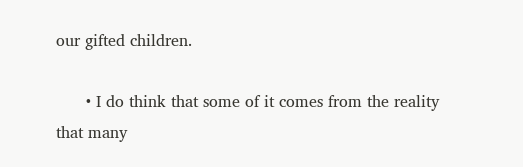our gifted children.

      • I do think that some of it comes from the reality that many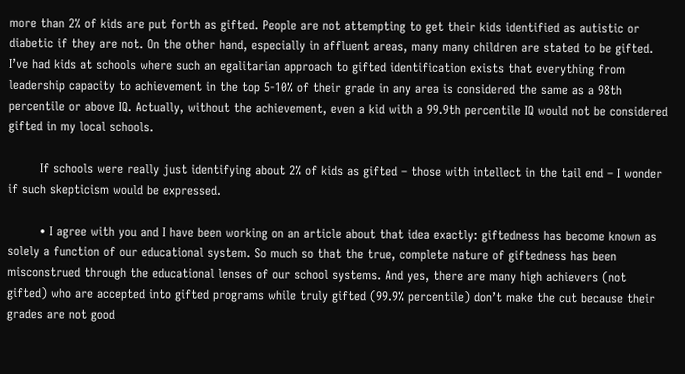more than 2% of kids are put forth as gifted. People are not attempting to get their kids identified as autistic or diabetic if they are not. On the other hand, especially in affluent areas, many many children are stated to be gifted. I’ve had kids at schools where such an egalitarian approach to gifted identification exists that everything from leadership capacity to achievement in the top 5-10% of their grade in any area is considered the same as a 98th percentile or above IQ. Actually, without the achievement, even a kid with a 99.9th percentile IQ would not be considered gifted in my local schools.

        If schools were really just identifying about 2% of kids as gifted – those with intellect in the tail end – I wonder if such skepticism would be expressed.

        • I agree with you and I have been working on an article about that idea exactly: giftedness has become known as solely a function of our educational system. So much so that the true, complete nature of giftedness has been misconstrued through the educational lenses of our school systems. And yes, there are many high achievers (not gifted) who are accepted into gifted programs while truly gifted (99.9% percentile) don’t make the cut because their grades are not good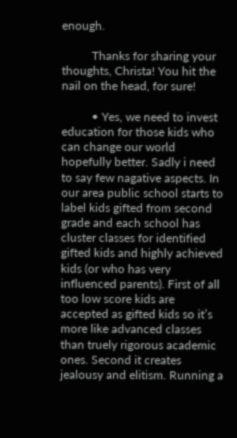enough.

          Thanks for sharing your thoughts, Christa! You hit the nail on the head, for sure!

          • Yes, we need to invest education for those kids who can change our world hopefully better. Sadly i need to say few nagative aspects. In our area public school starts to label kids gifted from second grade and each school has cluster classes for identified gifted kids and highly achieved kids (or who has very influenced parents). First of all too low score kids are accepted as gifted kids so it’s more like advanced classes than truely rigorous academic ones. Second it creates jealousy and elitism. Running a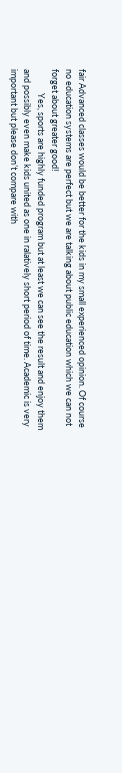fair Advanced classes would be better for the kids in my small experienced opinion. Of course no education systems are perfect but we are talking about public education which we can not forget about greater good!
            Yes, sports are highly funded program but at least we can see the result and enjoy them and possibly even make kids united as one in ralatively short period of time. Academic is very important but please don’t compare with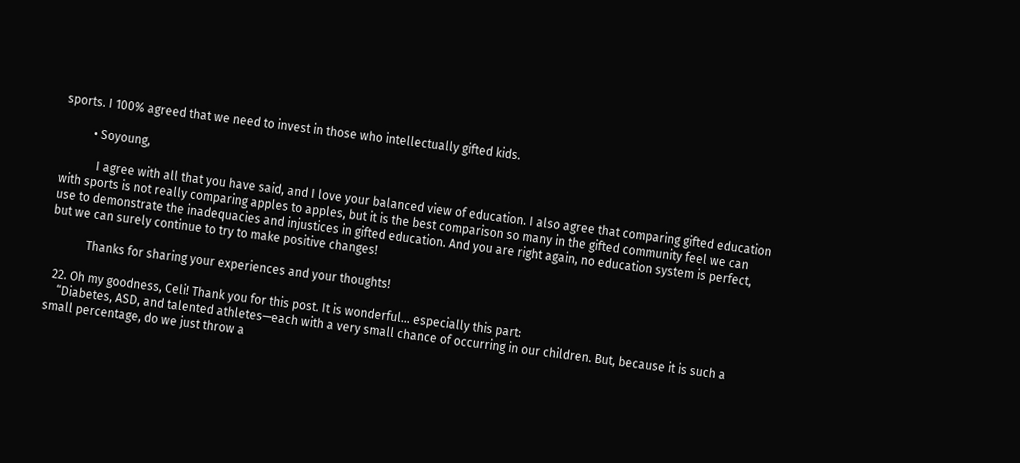sports. I 100% agreed that we need to invest in those who intellectually gifted kids.

          • Soyoung,

            I agree with all that you have said, and I love your balanced view of education. I also agree that comparing gifted education with sports is not really comparing apples to apples, but it is the best comparison so many in the gifted community feel we can use to demonstrate the inadequacies and injustices in gifted education. And you are right again, no education system is perfect, but we can surely continue to try to make positive changes!

            Thanks for sharing your experiences and your thoughts!

  22. Oh my goodness, Celi! Thank you for this post. It is wonderful… especially this part:
    “Diabetes, ASD, and talented athletes—each with a very small chance of occurring in our children. But, because it is such a small percentage, do we just throw a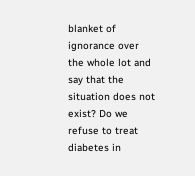blanket of ignorance over the whole lot and say that the situation does not exist? Do we refuse to treat diabetes in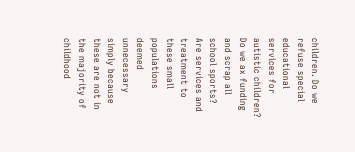children. Do we refuse special educational services for autistic children? Do we ax funding and scrap all school sports? Are services and treatment to these small populations deemed unnecessary simply because these are not in the majority of childhood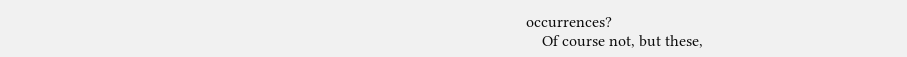occurrences?
    Of course not, but these,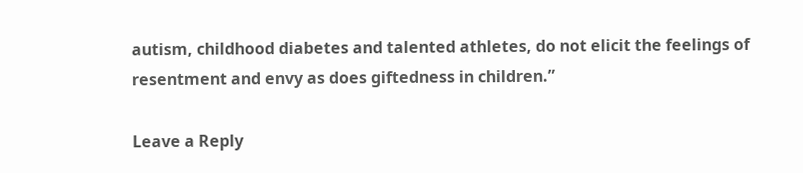autism, childhood diabetes and talented athletes, do not elicit the feelings of resentment and envy as does giftedness in children.”

Leave a Reply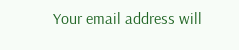Your email address will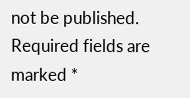not be published. Required fields are marked *